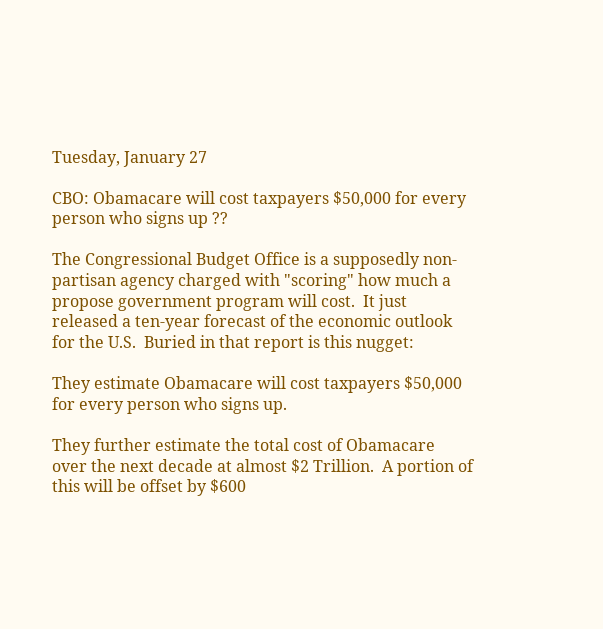Tuesday, January 27

CBO: Obamacare will cost taxpayers $50,000 for every person who signs up ??

The Congressional Budget Office is a supposedly non-partisan agency charged with "scoring" how much a propose government program will cost.  It just released a ten-year forecast of the economic outlook for the U.S.  Buried in that report is this nugget:

They estimate Obamacare will cost taxpayers $50,000 for every person who signs up.

They further estimate the total cost of Obamacare over the next decade at almost $2 Trillion.  A portion of this will be offset by $600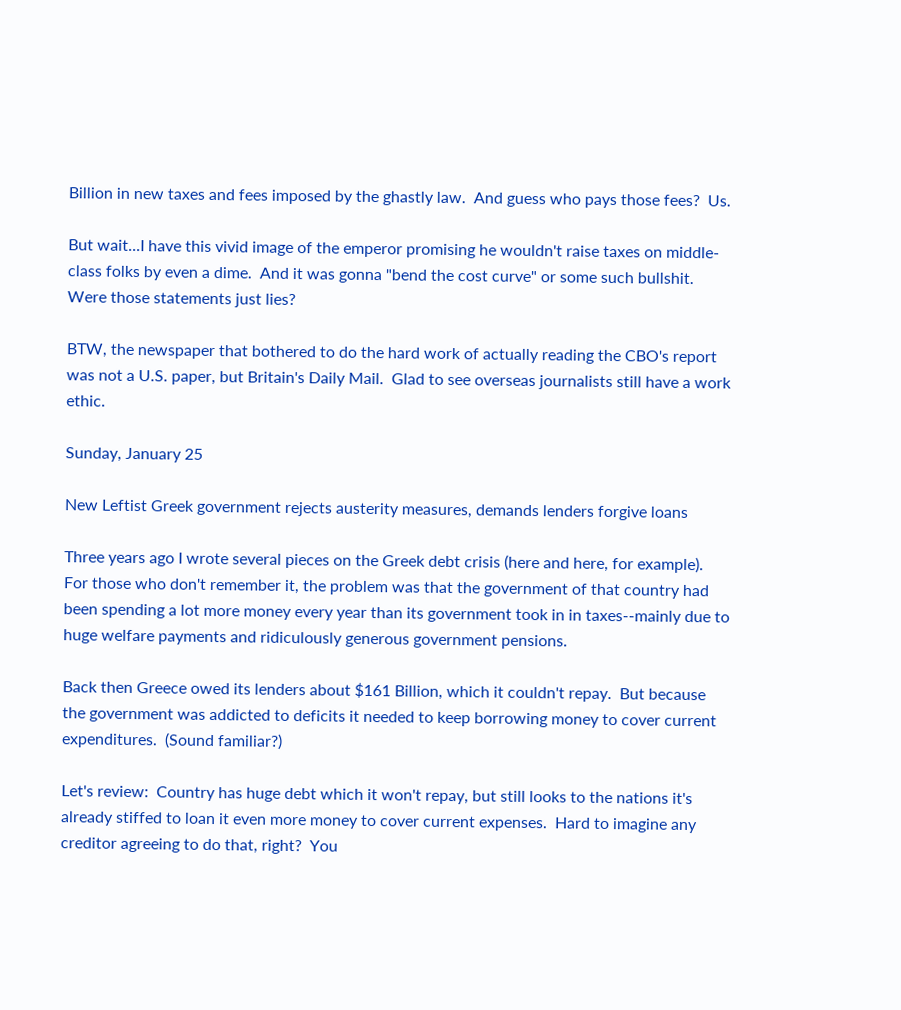Billion in new taxes and fees imposed by the ghastly law.  And guess who pays those fees?  Us.

But wait...I have this vivid image of the emperor promising he wouldn't raise taxes on middle-class folks by even a dime.  And it was gonna "bend the cost curve" or some such bullshit.  Were those statements just lies?

BTW, the newspaper that bothered to do the hard work of actually reading the CBO's report was not a U.S. paper, but Britain's Daily Mail.  Glad to see overseas journalists still have a work ethic.

Sunday, January 25

New Leftist Greek government rejects austerity measures, demands lenders forgive loans

Three years ago I wrote several pieces on the Greek debt crisis (here and here, for example).  For those who don't remember it, the problem was that the government of that country had been spending a lot more money every year than its government took in in taxes--mainly due to huge welfare payments and ridiculously generous government pensions.

Back then Greece owed its lenders about $161 Billion, which it couldn't repay.  But because the government was addicted to deficits it needed to keep borrowing money to cover current expenditures.  (Sound familiar?)

Let's review:  Country has huge debt which it won't repay, but still looks to the nations it's already stiffed to loan it even more money to cover current expenses.  Hard to imagine any creditor agreeing to do that, right?  You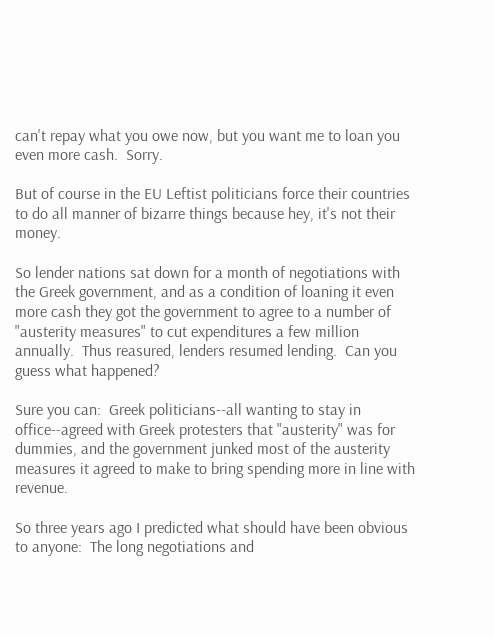can't repay what you owe now, but you want me to loan you even more cash.  Sorry.

But of course in the EU Leftist politicians force their countries to do all manner of bizarre things because hey, it's not their money.

So lender nations sat down for a month of negotiations with the Greek government, and as a condition of loaning it even more cash they got the government to agree to a number of "austerity measures" to cut expenditures a few million annually.  Thus reasured, lenders resumed lending.  Can you guess what happened?

Sure you can:  Greek politicians--all wanting to stay in office--agreed with Greek protesters that "austerity" was for dummies, and the government junked most of the austerity measures it agreed to make to bring spending more in line with revenue.

So three years ago I predicted what should have been obvious to anyone:  The long negotiations and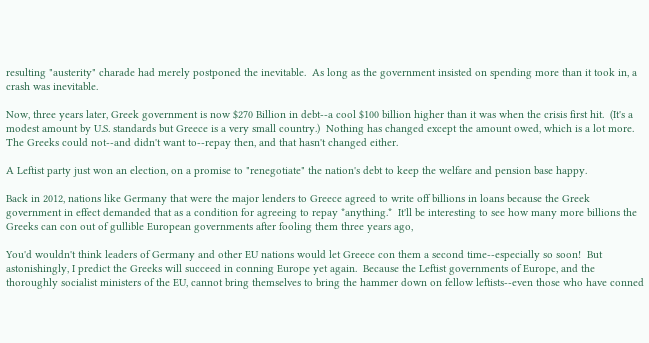resulting "austerity" charade had merely postponed the inevitable.  As long as the government insisted on spending more than it took in, a crash was inevitable.

Now, three years later, Greek government is now $270 Billion in debt--a cool $100 billion higher than it was when the crisis first hit.  (It's a modest amount by U.S. standards but Greece is a very small country.)  Nothing has changed except the amount owed, which is a lot more.  The Greeks could not--and didn't want to--repay then, and that hasn't changed either.

A Leftist party just won an election, on a promise to "renegotiate" the nation's debt to keep the welfare and pension base happy.

Back in 2012, nations like Germany that were the major lenders to Greece agreed to write off billions in loans because the Greek government in effect demanded that as a condition for agreeing to repay *anything.*  It'll be interesting to see how many more billions the Greeks can con out of gullible European governments after fooling them three years ago,

You'd wouldn't think leaders of Germany and other EU nations would let Greece con them a second time--especially so soon!  But astonishingly, I predict the Greeks will succeed in conning Europe yet again.  Because the Leftist governments of Europe, and the thoroughly socialist ministers of the EU, cannot bring themselves to bring the hammer down on fellow leftists--even those who have conned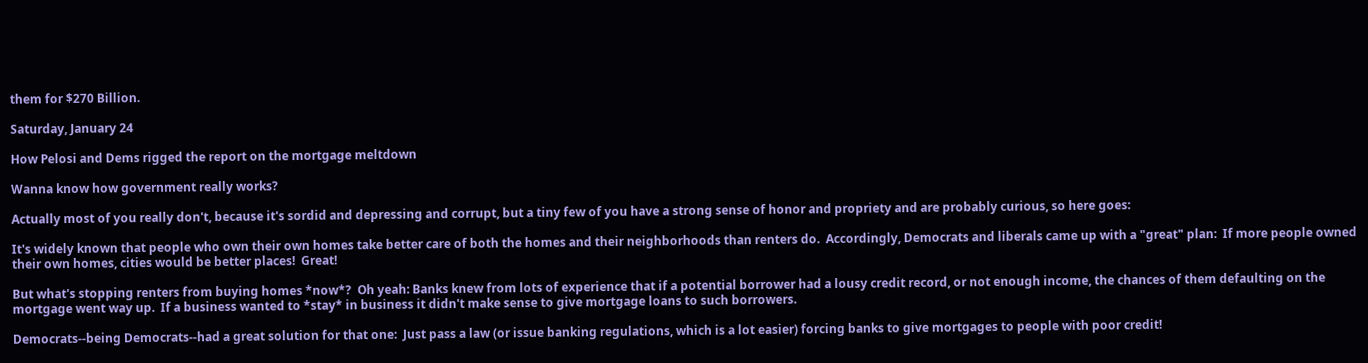them for $270 Billion.

Saturday, January 24

How Pelosi and Dems rigged the report on the mortgage meltdown

Wanna know how government really works?

Actually most of you really don't, because it's sordid and depressing and corrupt, but a tiny few of you have a strong sense of honor and propriety and are probably curious, so here goes:

It's widely known that people who own their own homes take better care of both the homes and their neighborhoods than renters do.  Accordingly, Democrats and liberals came up with a "great" plan:  If more people owned their own homes, cities would be better places!  Great!

But what's stopping renters from buying homes *now*?  Oh yeah: Banks knew from lots of experience that if a potential borrower had a lousy credit record, or not enough income, the chances of them defaulting on the mortgage went way up.  If a business wanted to *stay* in business it didn't make sense to give mortgage loans to such borrowers.

Democrats--being Democrats--had a great solution for that one:  Just pass a law (or issue banking regulations, which is a lot easier) forcing banks to give mortgages to people with poor credit!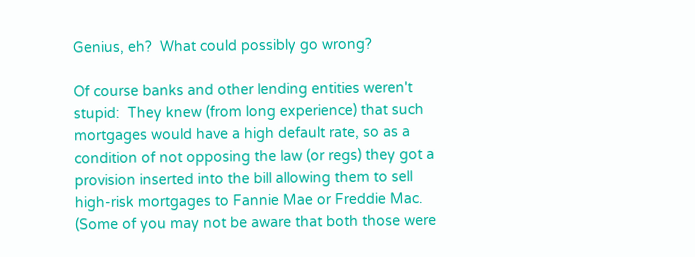Genius, eh?  What could possibly go wrong?

Of course banks and other lending entities weren't stupid:  They knew (from long experience) that such mortgages would have a high default rate, so as a condition of not opposing the law (or regs) they got a provision inserted into the bill allowing them to sell high-risk mortgages to Fannie Mae or Freddie Mac.  (Some of you may not be aware that both those were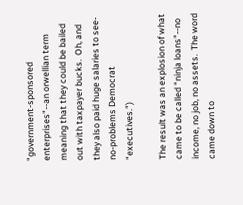"government-sponsored enterprises"--an orwellian term meaning that they could be bailed out with taxpayer bucks.  Oh, and they also paid huge salaries to see-no-problems Democrat "executives.")

The result was an explosion of what came to be called "ninja loans"--no income, no job, no assets.  The word came down to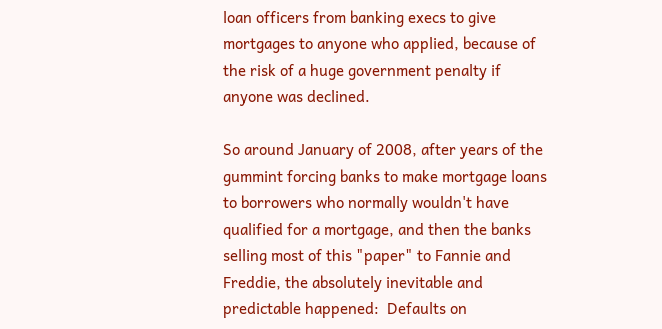loan officers from banking execs to give mortgages to anyone who applied, because of the risk of a huge government penalty if anyone was declined.

So around January of 2008, after years of the gummint forcing banks to make mortgage loans to borrowers who normally wouldn't have qualified for a mortgage, and then the banks selling most of this "paper" to Fannie and Freddie, the absolutely inevitable and predictable happened:  Defaults on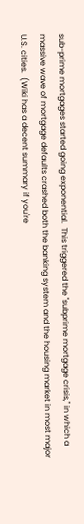sub-prime mortgages started going exponential.  This triggered the "subprime mortgage crisis," in which a massive wave of mortgage defaults crashed both the banking system and the housing market in most major U.S. cities.  (Wiki has a decent summary if you're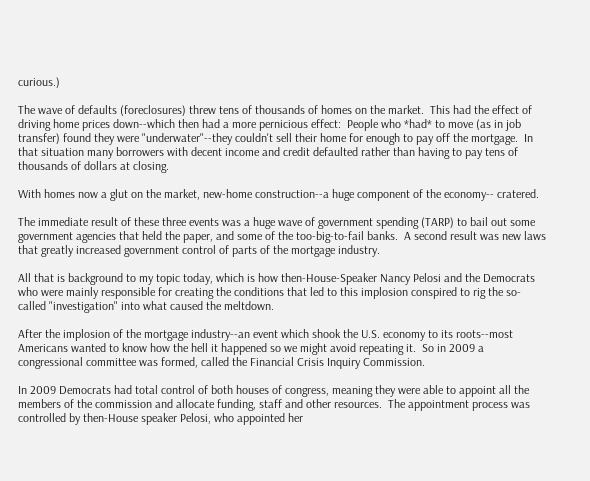curious.)

The wave of defaults (foreclosures) threw tens of thousands of homes on the market.  This had the effect of driving home prices down--which then had a more pernicious effect:  People who *had* to move (as in job transfer) found they were "underwater"--they couldn't sell their home for enough to pay off the mortgage.  In that situation many borrowers with decent income and credit defaulted rather than having to pay tens of thousands of dollars at closing.

With homes now a glut on the market, new-home construction--a huge component of the economy-- cratered.

The immediate result of these three events was a huge wave of government spending (TARP) to bail out some government agencies that held the paper, and some of the too-big-to-fail banks.  A second result was new laws that greatly increased government control of parts of the mortgage industry.

All that is background to my topic today, which is how then-House-Speaker Nancy Pelosi and the Democrats who were mainly responsible for creating the conditions that led to this implosion conspired to rig the so-called "investigation" into what caused the meltdown.

After the implosion of the mortgage industry--an event which shook the U.S. economy to its roots--most Americans wanted to know how the hell it happened so we might avoid repeating it.  So in 2009 a congressional committee was formed, called the Financial Crisis Inquiry Commission.

In 2009 Democrats had total control of both houses of congress, meaning they were able to appoint all the members of the commission and allocate funding, staff and other resources.  The appointment process was controlled by then-House speaker Pelosi, who appointed her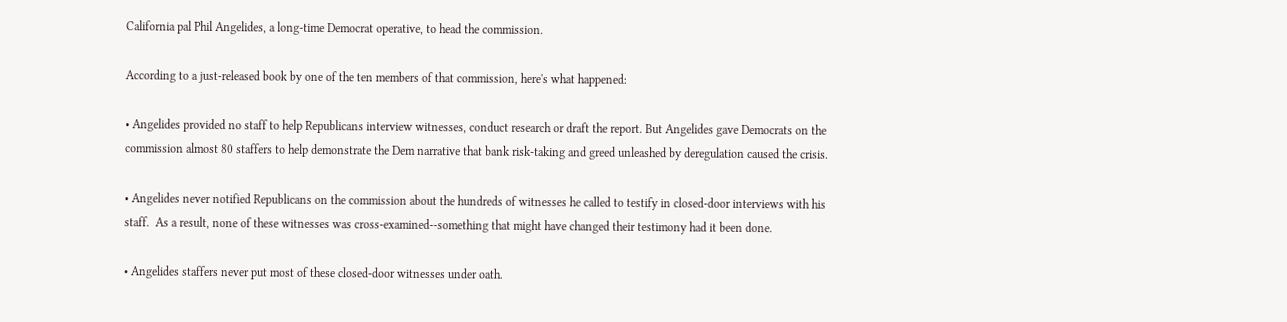California pal Phil Angelides, a long-time Democrat operative, to head the commission.

According to a just-released book by one of the ten members of that commission, here's what happened:

• Angelides provided no staff to help Republicans interview witnesses, conduct research or draft the report. But Angelides gave Democrats on the commission almost 80 staffers to help demonstrate the Dem narrative that bank risk-taking and greed unleashed by deregulation caused the crisis.

• Angelides never notified Republicans on the commission about the hundreds of witnesses he called to testify in closed-door interviews with his staff.  As a result, none of these witnesses was cross-examined--something that might have changed their testimony had it been done.

• Angelides staffers never put most of these closed-door witnesses under oath.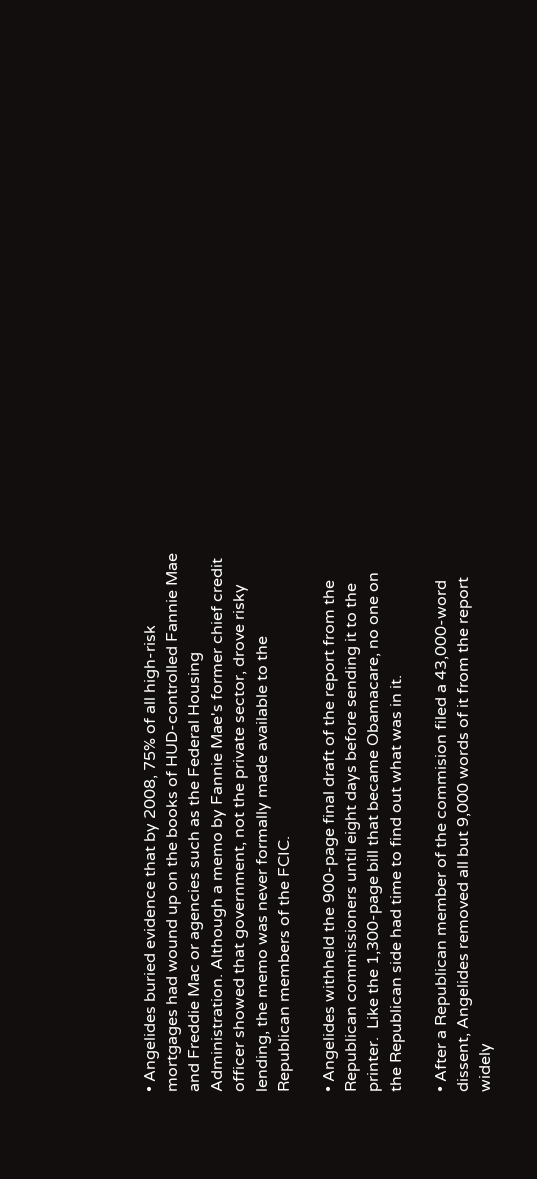• Angelides buried evidence that by 2008, 75% of all high-risk mortgages had wound up on the books of HUD-controlled Fannie Mae and Freddie Mac or agencies such as the Federal Housing Administration. Although a memo by Fannie Mae's former chief credit officer showed that government, not the private sector, drove risky lending, the memo was never formally made available to the Republican members of the FCIC.

• Angelides withheld the 900-page final draft of the report from the Republican commissioners until eight days before sending it to the printer.  Like the 1,300-page bill that became Obamacare, no one on the Republican side had time to find out what was in it.

• After a Republican member of the commision filed a 43,000-word dissent, Angelides removed all but 9,000 words of it from the report widely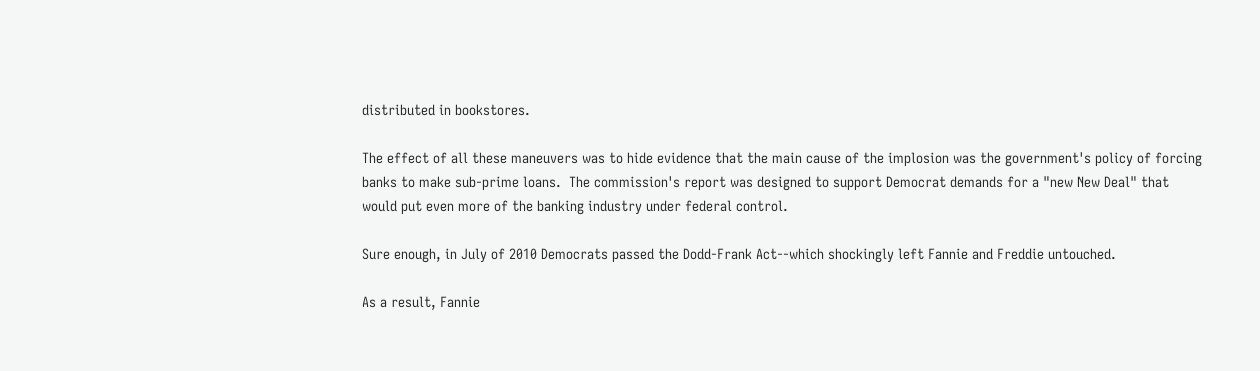distributed in bookstores.

The effect of all these maneuvers was to hide evidence that the main cause of the implosion was the government's policy of forcing banks to make sub-prime loans.  The commission's report was designed to support Democrat demands for a "new New Deal" that would put even more of the banking industry under federal control.

Sure enough, in July of 2010 Democrats passed the Dodd-Frank Act--which shockingly left Fannie and Freddie untouched.

As a result, Fannie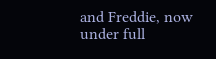and Freddie, now under full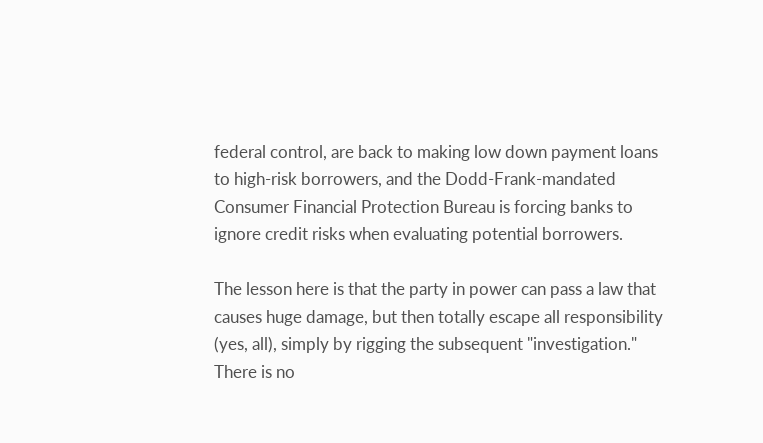federal control, are back to making low down payment loans to high-risk borrowers, and the Dodd-Frank-mandated Consumer Financial Protection Bureau is forcing banks to ignore credit risks when evaluating potential borrowers.

The lesson here is that the party in power can pass a law that causes huge damage, but then totally escape all responsibility (yes, all), simply by rigging the subsequent "investigation."  There is no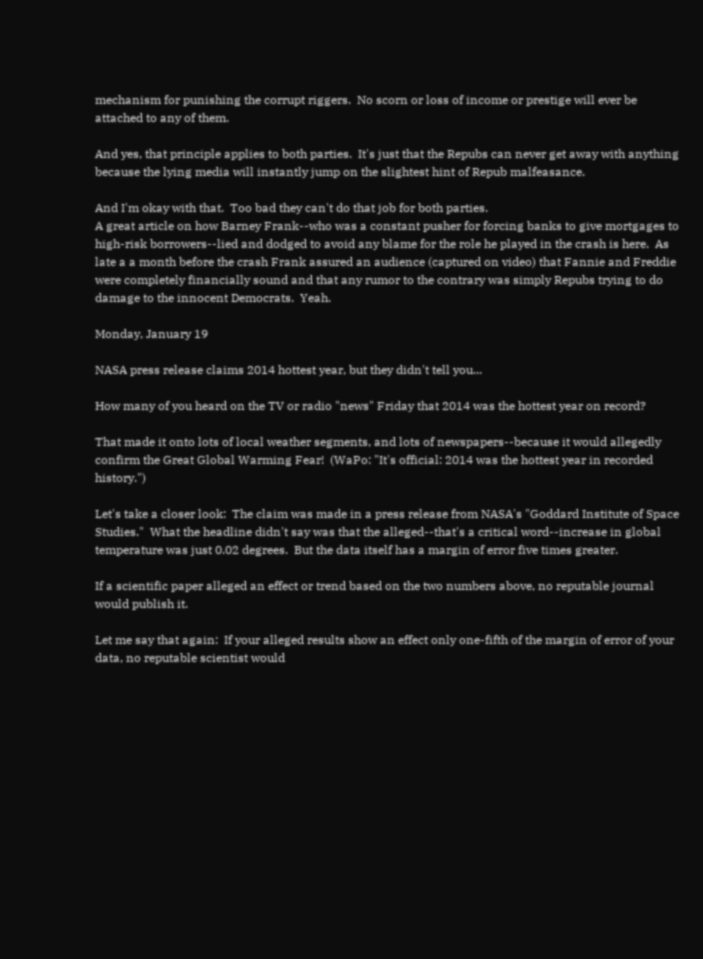mechanism for punishing the corrupt riggers.  No scorn or loss of income or prestige will ever be attached to any of them.

And yes, that principle applies to both parties.  It's just that the Repubs can never get away with anything because the lying media will instantly jump on the slightest hint of Repub malfeasance.

And I'm okay with that.  Too bad they can't do that job for both parties.
A great article on how Barney Frank--who was a constant pusher for forcing banks to give mortgages to high-risk borrowers--lied and dodged to avoid any blame for the role he played in the crash is here.  As late a a month before the crash Frank assured an audience (captured on video) that Fannie and Freddie were completely financially sound and that any rumor to the contrary was simply Repubs trying to do damage to the innocent Democrats.  Yeah.

Monday, January 19

NASA press release claims 2014 hottest year, but they didn't tell you...

How many of you heard on the TV or radio "news" Friday that 2014 was the hottest year on record?

That made it onto lots of local weather segments, and lots of newspapers--because it would allegedly confirm the Great Global Warming Fear!  (WaPo: "It's official: 2014 was the hottest year in recorded history.")

Let's take a closer look:  The claim was made in a press release from NASA's "Goddard Institute of Space Studies."  What the headline didn't say was that the alleged--that's a critical word--increase in global temperature was just 0.02 degrees.  But the data itself has a margin of error five times greater.

If a scientific paper alleged an effect or trend based on the two numbers above, no reputable journal would publish it.

Let me say that again:  If your alleged results show an effect only one-fifth of the margin of error of your data, no reputable scientist would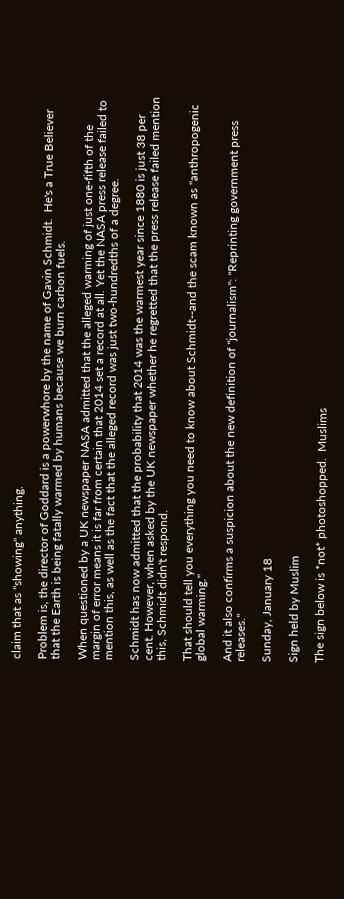claim that as "showing" anything.

Problem is, the director of Goddard is a powerwhore by the name of Gavin Schmidt.  He's a True Believer that the Earth is being fatally warmed by humans because we burn carbon fuels.

When questioned by a UK newspaper NASA admitted that the alleged warming of just one-fifth of the margin of error means it is far from certain that 2014 set a record at all. Yet the NASA press release failed to mention this, as well as the fact that the alleged record was just two-hundredths of a degree.

Schmidt has now admitted that the probability that 2014 was the warmest year since 1880 is just 38 per cent. However, when asked by the UK newspaper whether he regretted that the press release failed mention this, Schmidt didn't respond.

That should tell you everything you need to know about Schmidt--and the scam known as "anthropogenic global warming."

And it also confirms a suspicion about the new definition of "journalism": "Reprinting government press releases."

Sunday, January 18

Sign held by Muslim

The sign below is *not* photoshopped.  Muslims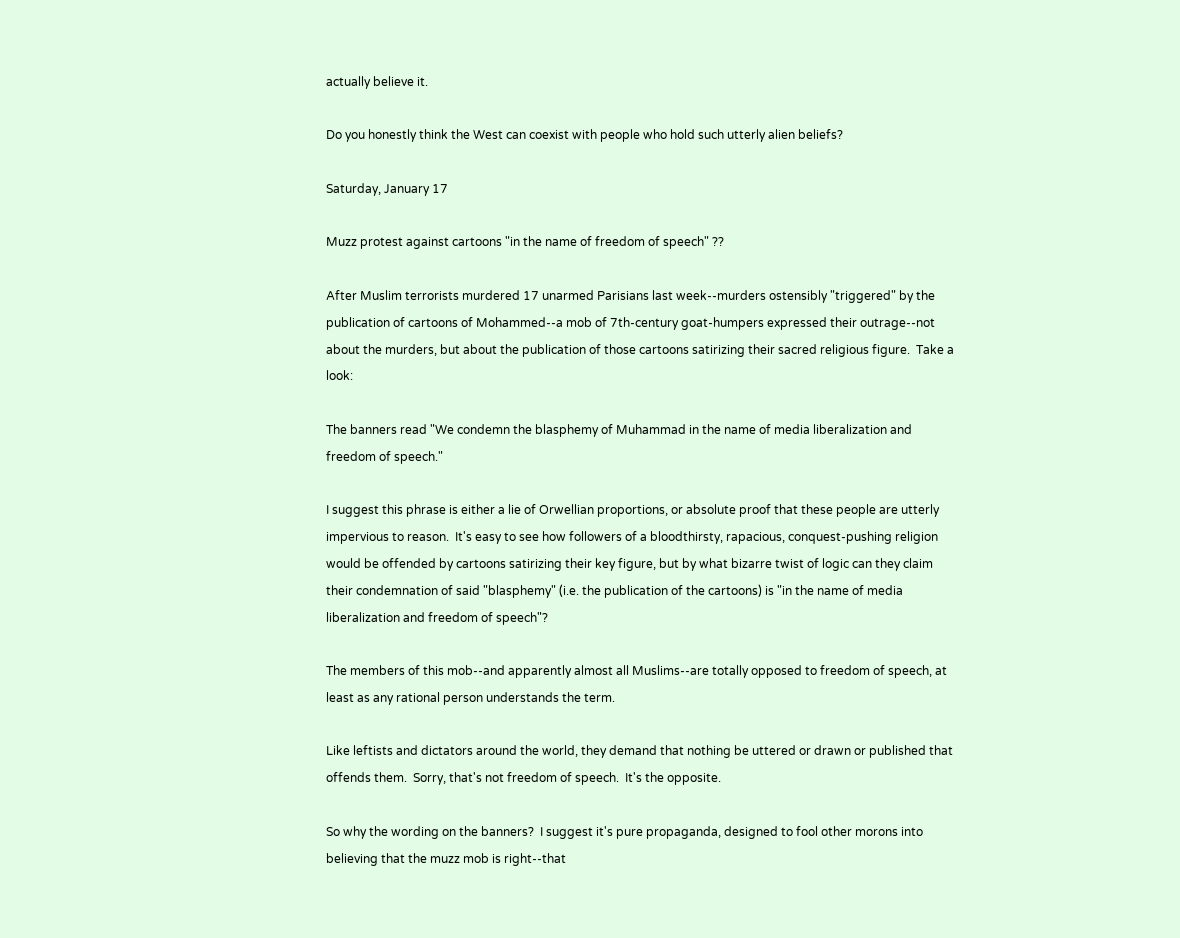actually believe it.

Do you honestly think the West can coexist with people who hold such utterly alien beliefs?

Saturday, January 17

Muzz protest against cartoons "in the name of freedom of speech" ??

After Muslim terrorists murdered 17 unarmed Parisians last week--murders ostensibly "triggered" by the publication of cartoons of Mohammed--a mob of 7th-century goat-humpers expressed their outrage--not about the murders, but about the publication of those cartoons satirizing their sacred religious figure.  Take a look:

The banners read "We condemn the blasphemy of Muhammad in the name of media liberalization and freedom of speech."

I suggest this phrase is either a lie of Orwellian proportions, or absolute proof that these people are utterly impervious to reason.  It's easy to see how followers of a bloodthirsty, rapacious, conquest-pushing religion would be offended by cartoons satirizing their key figure, but by what bizarre twist of logic can they claim their condemnation of said "blasphemy" (i.e. the publication of the cartoons) is "in the name of media liberalization and freedom of speech"?

The members of this mob--and apparently almost all Muslims--are totally opposed to freedom of speech, at least as any rational person understands the term.

Like leftists and dictators around the world, they demand that nothing be uttered or drawn or published that offends them.  Sorry, that's not freedom of speech.  It's the opposite.

So why the wording on the banners?  I suggest it's pure propaganda, designed to fool other morons into believing that the muzz mob is right--that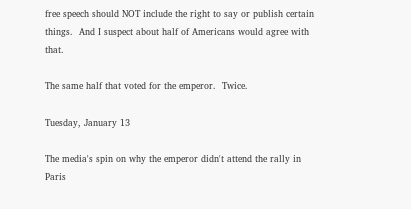free speech should NOT include the right to say or publish certain things.  And I suspect about half of Americans would agree with that.

The same half that voted for the emperor.  Twice.

Tuesday, January 13

The media's spin on why the emperor didn't attend the rally in Paris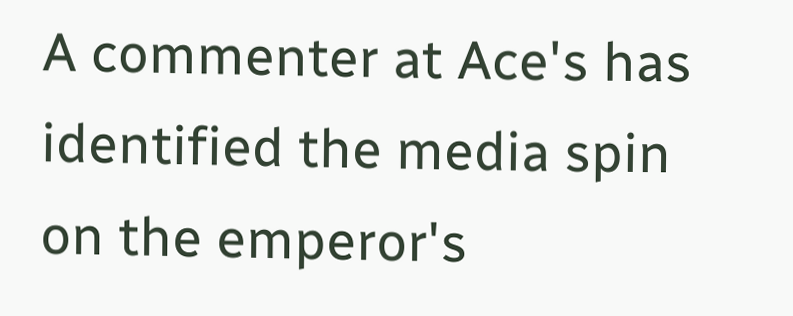A commenter at Ace's has identified the media spin on the emperor's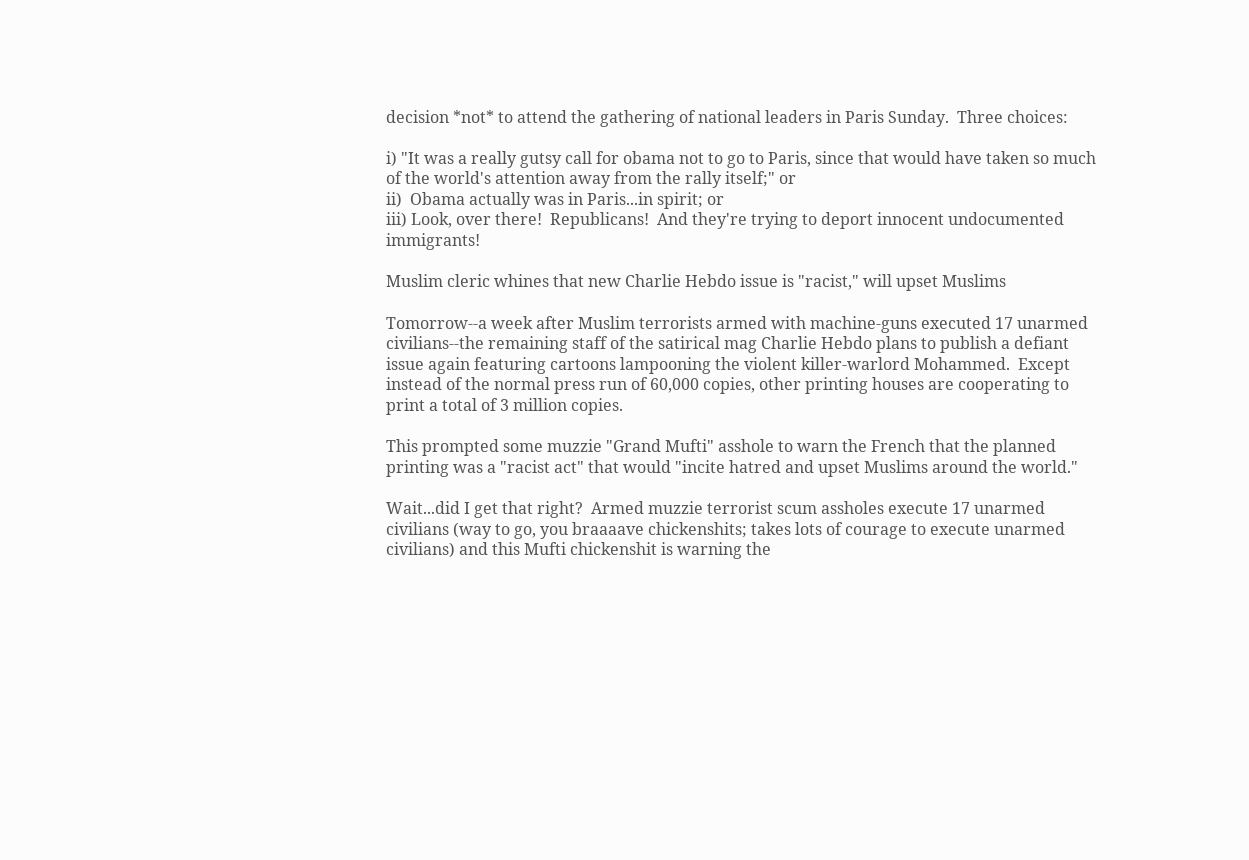decision *not* to attend the gathering of national leaders in Paris Sunday.  Three choices:

i) "It was a really gutsy call for obama not to go to Paris, since that would have taken so much of the world's attention away from the rally itself;" or
ii)  Obama actually was in Paris...in spirit; or
iii) Look, over there!  Republicans!  And they're trying to deport innocent undocumented immigrants!

Muslim cleric whines that new Charlie Hebdo issue is "racist," will upset Muslims

Tomorrow--a week after Muslim terrorists armed with machine-guns executed 17 unarmed civilians--the remaining staff of the satirical mag Charlie Hebdo plans to publish a defiant issue again featuring cartoons lampooning the violent killer-warlord Mohammed.  Except instead of the normal press run of 60,000 copies, other printing houses are cooperating to print a total of 3 million copies.

This prompted some muzzie "Grand Mufti" asshole to warn the French that the planned printing was a "racist act" that would "incite hatred and upset Muslims around the world."

Wait...did I get that right?  Armed muzzie terrorist scum assholes execute 17 unarmed civilians (way to go, you braaaave chickenshits; takes lots of courage to execute unarmed civilians) and this Mufti chickenshit is warning the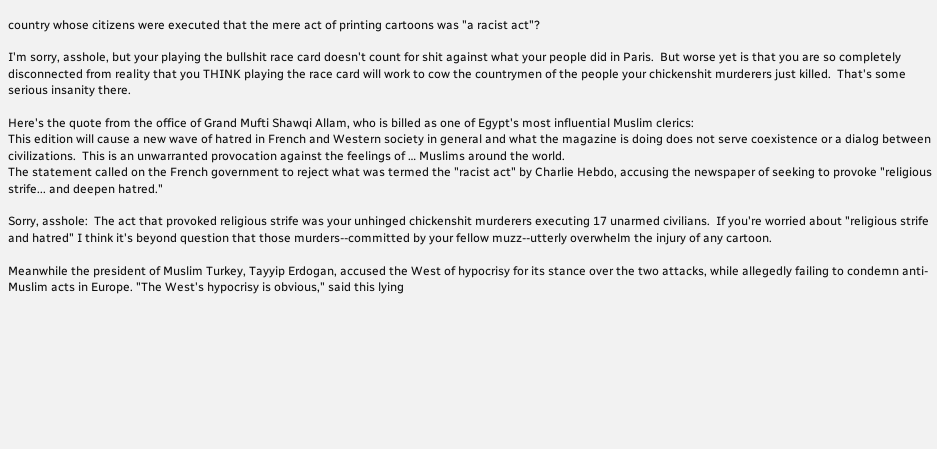country whose citizens were executed that the mere act of printing cartoons was "a racist act"?

I'm sorry, asshole, but your playing the bullshit race card doesn't count for shit against what your people did in Paris.  But worse yet is that you are so completely disconnected from reality that you THINK playing the race card will work to cow the countrymen of the people your chickenshit murderers just killed.  That's some serious insanity there.

Here's the quote from the office of Grand Mufti Shawqi Allam, who is billed as one of Egypt's most influential Muslim clerics:
This edition will cause a new wave of hatred in French and Western society in general and what the magazine is doing does not serve coexistence or a dialog between civilizations.  This is an unwarranted provocation against the feelings of … Muslims around the world.
The statement called on the French government to reject what was termed the "racist act" by Charlie Hebdo, accusing the newspaper of seeking to provoke "religious strife... and deepen hatred."

Sorry, asshole:  The act that provoked religious strife was your unhinged chickenshit murderers executing 17 unarmed civilians.  If you're worried about "religious strife and hatred" I think it's beyond question that those murders--committed by your fellow muzz--utterly overwhelm the injury of any cartoon.

Meanwhile the president of Muslim Turkey, Tayyip Erdogan, accused the West of hypocrisy for its stance over the two attacks, while allegedly failing to condemn anti-Muslim acts in Europe. "The West's hypocrisy is obvious," said this lying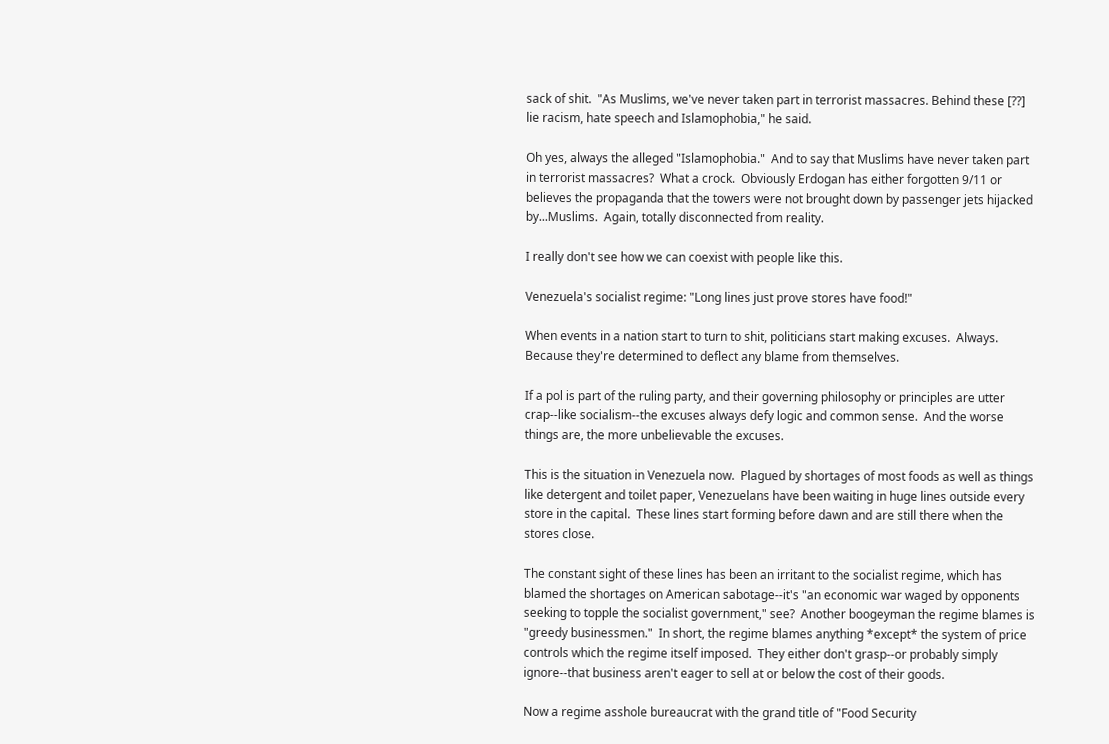sack of shit.  "As Muslims, we've never taken part in terrorist massacres. Behind these [??] lie racism, hate speech and Islamophobia," he said.

Oh yes, always the alleged "Islamophobia."  And to say that Muslims have never taken part in terrorist massacres?  What a crock.  Obviously Erdogan has either forgotten 9/11 or believes the propaganda that the towers were not brought down by passenger jets hijacked by...Muslims.  Again, totally disconnected from reality.

I really don't see how we can coexist with people like this.

Venezuela's socialist regime: "Long lines just prove stores have food!"

When events in a nation start to turn to shit, politicians start making excuses.  Always.  Because they're determined to deflect any blame from themselves.

If a pol is part of the ruling party, and their governing philosophy or principles are utter crap--like socialism--the excuses always defy logic and common sense.  And the worse things are, the more unbelievable the excuses.

This is the situation in Venezuela now.  Plagued by shortages of most foods as well as things like detergent and toilet paper, Venezuelans have been waiting in huge lines outside every store in the capital.  These lines start forming before dawn and are still there when the stores close.

The constant sight of these lines has been an irritant to the socialist regime, which has blamed the shortages on American sabotage--it's "an economic war waged by opponents seeking to topple the socialist government," see?  Another boogeyman the regime blames is "greedy businessmen."  In short, the regime blames anything *except* the system of price controls which the regime itself imposed.  They either don't grasp--or probably simply ignore--that business aren't eager to sell at or below the cost of their goods.

Now a regime asshole bureaucrat with the grand title of "Food Security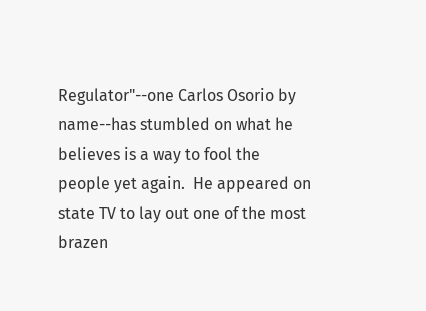Regulator"--one Carlos Osorio by name--has stumbled on what he believes is a way to fool the people yet again.  He appeared on state TV to lay out one of the most brazen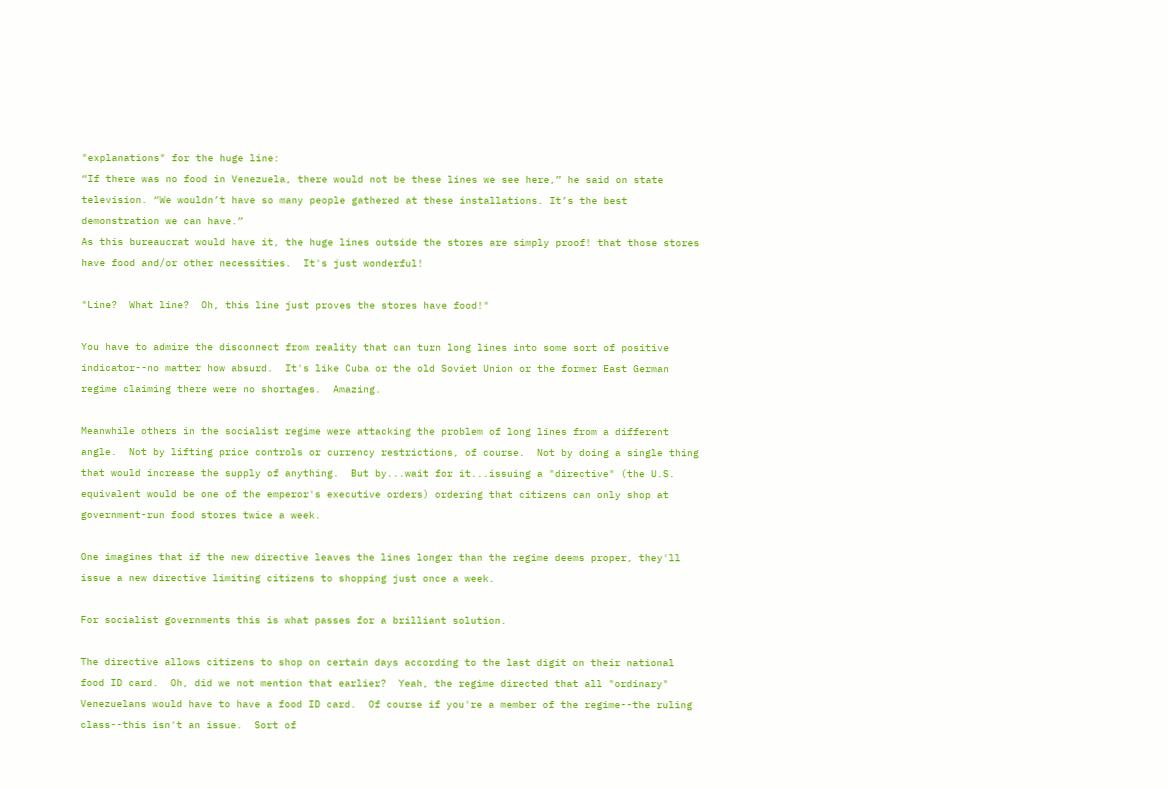"explanations" for the huge line:
“If there was no food in Venezuela, there would not be these lines we see here,” he said on state television. “We wouldn’t have so many people gathered at these installations. It’s the best demonstration we can have.”
As this bureaucrat would have it, the huge lines outside the stores are simply proof! that those stores have food and/or other necessities.  It's just wonderful!

"Line?  What line?  Oh, this line just proves the stores have food!"

You have to admire the disconnect from reality that can turn long lines into some sort of positive indicator--no matter how absurd.  It's like Cuba or the old Soviet Union or the former East German regime claiming there were no shortages.  Amazing.

Meanwhile others in the socialist regime were attacking the problem of long lines from a different angle.  Not by lifting price controls or currency restrictions, of course.  Not by doing a single thing that would increase the supply of anything.  But by...wait for it...issuing a "directive" (the U.S. equivalent would be one of the emperor's executive orders) ordering that citizens can only shop at government-run food stores twice a week.

One imagines that if the new directive leaves the lines longer than the regime deems proper, they'll issue a new directive limiting citizens to shopping just once a week.

For socialist governments this is what passes for a brilliant solution.

The directive allows citizens to shop on certain days according to the last digit on their national food ID card.  Oh, did we not mention that earlier?  Yeah, the regime directed that all "ordinary" Venezuelans would have to have a food ID card.  Of course if you're a member of the regime--the ruling class--this isn't an issue.  Sort of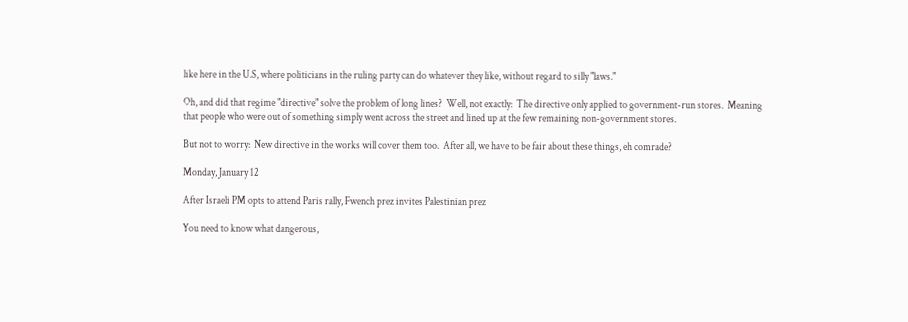like here in the U.S, where politicians in the ruling party can do whatever they like, without regard to silly "laws."

Oh, and did that regime "directive" solve the problem of long lines?  Well, not exactly:  The directive only applied to government-run stores.  Meaning that people who were out of something simply went across the street and lined up at the few remaining non-government stores.

But not to worry:  New directive in the works will cover them too.  After all, we have to be fair about these things, eh comrade?

Monday, January 12

After Israeli PM opts to attend Paris rally, Fwench prez invites Palestinian prez

You need to know what dangerous,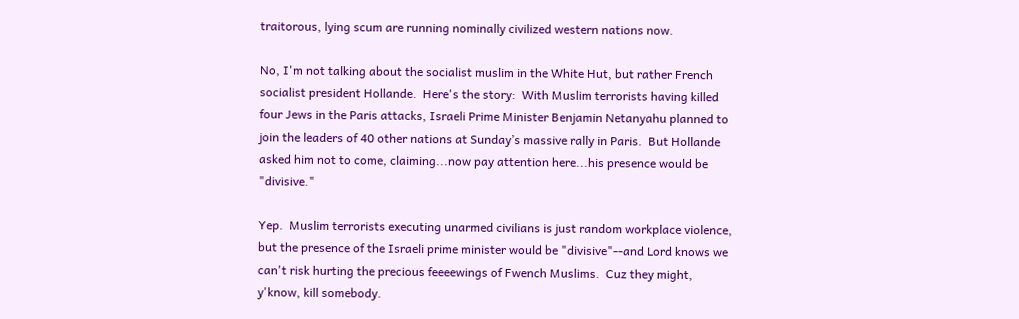traitorous, lying scum are running nominally civilized western nations now.

No, I'm not talking about the socialist muslim in the White Hut, but rather French socialist president Hollande.  Here's the story:  With Muslim terrorists having killed four Jews in the Paris attacks, Israeli Prime Minister Benjamin Netanyahu planned to join the leaders of 40 other nations at Sunday’s massive rally in Paris.  But Hollande asked him not to come, claiming...now pay attention here...his presence would be "divisive."

Yep.  Muslim terrorists executing unarmed civilians is just random workplace violence, but the presence of the Israeli prime minister would be "divisive"--and Lord knows we can't risk hurting the precious feeeewings of Fwench Muslims.  Cuz they might, y'know, kill somebody.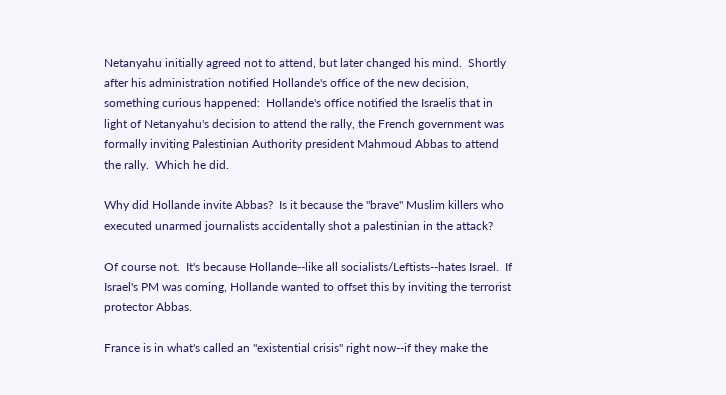Netanyahu initially agreed not to attend, but later changed his mind.  Shortly after his administration notified Hollande's office of the new decision, something curious happened:  Hollande's office notified the Israelis that in light of Netanyahu's decision to attend the rally, the French government was formally inviting Palestinian Authority president Mahmoud Abbas to attend the rally.  Which he did.

Why did Hollande invite Abbas?  Is it because the "brave" Muslim killers who executed unarmed journalists accidentally shot a palestinian in the attack?

Of course not.  It's because Hollande--like all socialists/Leftists--hates Israel.  If Israel's PM was coming, Hollande wanted to offset this by inviting the terrorist protector Abbas.

France is in what's called an "existential crisis" right now--if they make the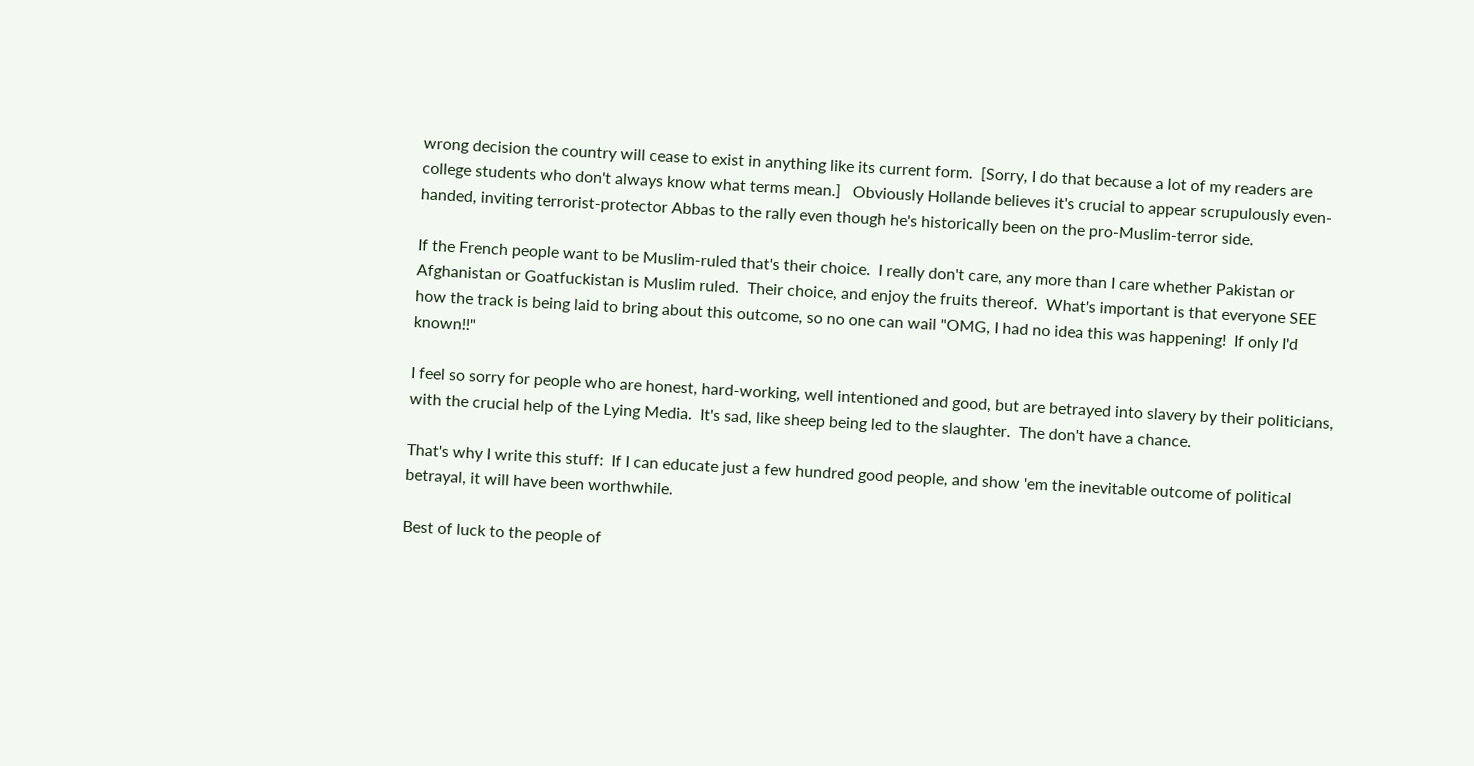wrong decision the country will cease to exist in anything like its current form.  [Sorry, I do that because a lot of my readers are college students who don't always know what terms mean.]   Obviously Hollande believes it's crucial to appear scrupulously even-handed, inviting terrorist-protector Abbas to the rally even though he's historically been on the pro-Muslim-terror side.

If the French people want to be Muslim-ruled that's their choice.  I really don't care, any more than I care whether Pakistan or Afghanistan or Goatfuckistan is Muslim ruled.  Their choice, and enjoy the fruits thereof.  What's important is that everyone SEE how the track is being laid to bring about this outcome, so no one can wail "OMG, I had no idea this was happening!  If only I'd known!!"

I feel so sorry for people who are honest, hard-working, well intentioned and good, but are betrayed into slavery by their politicians, with the crucial help of the Lying Media.  It's sad, like sheep being led to the slaughter.  The don't have a chance.

That's why I write this stuff:  If I can educate just a few hundred good people, and show 'em the inevitable outcome of political betrayal, it will have been worthwhile.

Best of luck to the people of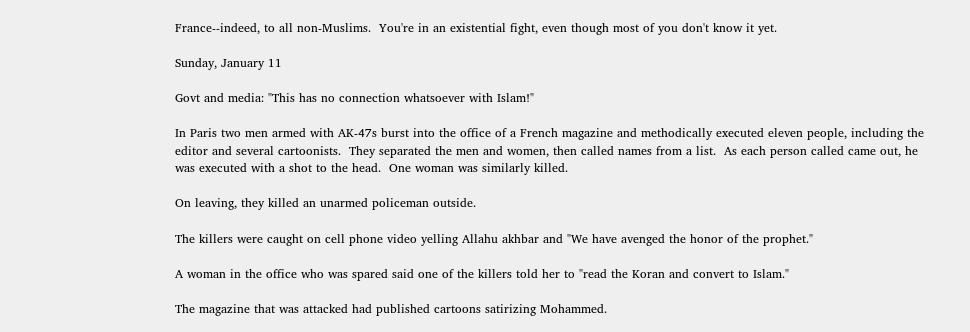France--indeed, to all non-Muslims.  You're in an existential fight, even though most of you don't know it yet.

Sunday, January 11

Govt and media: "This has no connection whatsoever with Islam!"

In Paris two men armed with AK-47s burst into the office of a French magazine and methodically executed eleven people, including the editor and several cartoonists.  They separated the men and women, then called names from a list.  As each person called came out, he was executed with a shot to the head.  One woman was similarly killed.

On leaving, they killed an unarmed policeman outside.

The killers were caught on cell phone video yelling Allahu akhbar and "We have avenged the honor of the prophet."

A woman in the office who was spared said one of the killers told her to "read the Koran and convert to Islam."

The magazine that was attacked had published cartoons satirizing Mohammed.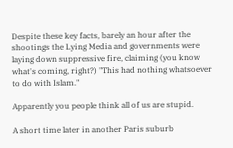Despite these key facts, barely an hour after the shootings the Lying Media and governments were laying down suppressive fire, claiming (you know what's coming, right?) "This had nothing whatsoever to do with Islam."

Apparently you people think all of us are stupid.

A short time later in another Paris suburb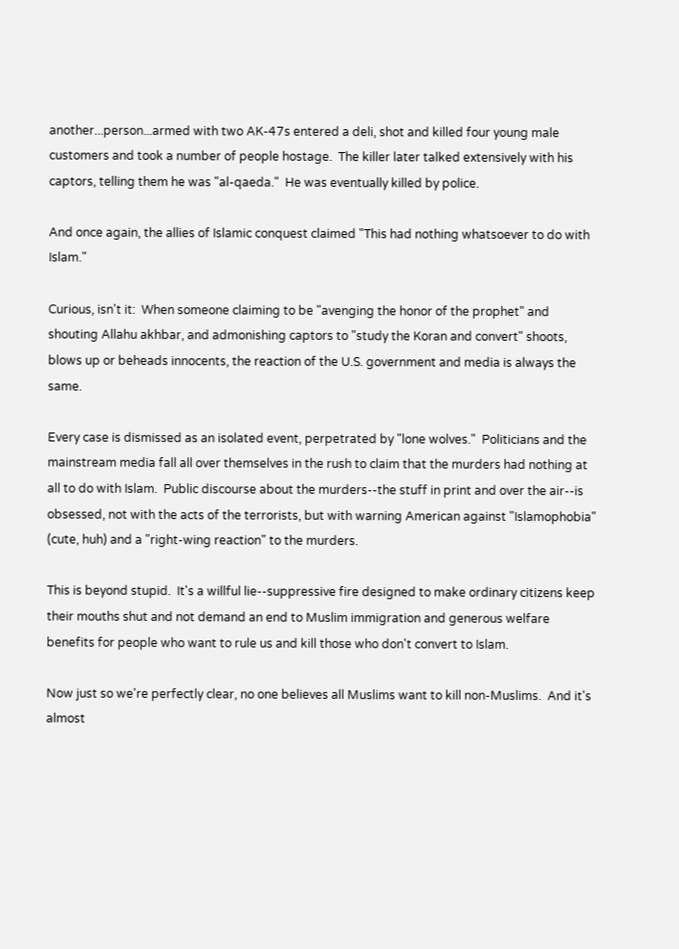another...person...armed with two AK-47s entered a deli, shot and killed four young male customers and took a number of people hostage.  The killer later talked extensively with his captors, telling them he was "al-qaeda."  He was eventually killed by police.

And once again, the allies of Islamic conquest claimed "This had nothing whatsoever to do with Islam."

Curious, isn't it:  When someone claiming to be "avenging the honor of the prophet" and shouting Allahu akhbar, and admonishing captors to "study the Koran and convert" shoots, blows up or beheads innocents, the reaction of the U.S. government and media is always the same.

Every case is dismissed as an isolated event, perpetrated by "lone wolves."  Politicians and the mainstream media fall all over themselves in the rush to claim that the murders had nothing at all to do with Islam.  Public discourse about the murders--the stuff in print and over the air--is obsessed, not with the acts of the terrorists, but with warning American against "Islamophobia" (cute, huh) and a "right-wing reaction" to the murders.

This is beyond stupid.  It's a willful lie--suppressive fire designed to make ordinary citizens keep their mouths shut and not demand an end to Muslim immigration and generous welfare benefits for people who want to rule us and kill those who don't convert to Islam.

Now just so we're perfectly clear, no one believes all Muslims want to kill non-Muslims.  And it's almost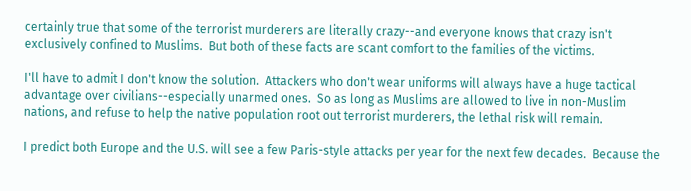certainly true that some of the terrorist murderers are literally crazy--and everyone knows that crazy isn't exclusively confined to Muslims.  But both of these facts are scant comfort to the families of the victims.

I'll have to admit I don't know the solution.  Attackers who don't wear uniforms will always have a huge tactical advantage over civilians--especially unarmed ones.  So as long as Muslims are allowed to live in non-Muslim nations, and refuse to help the native population root out terrorist murderers, the lethal risk will remain.

I predict both Europe and the U.S. will see a few Paris-style attacks per year for the next few decades.  Because the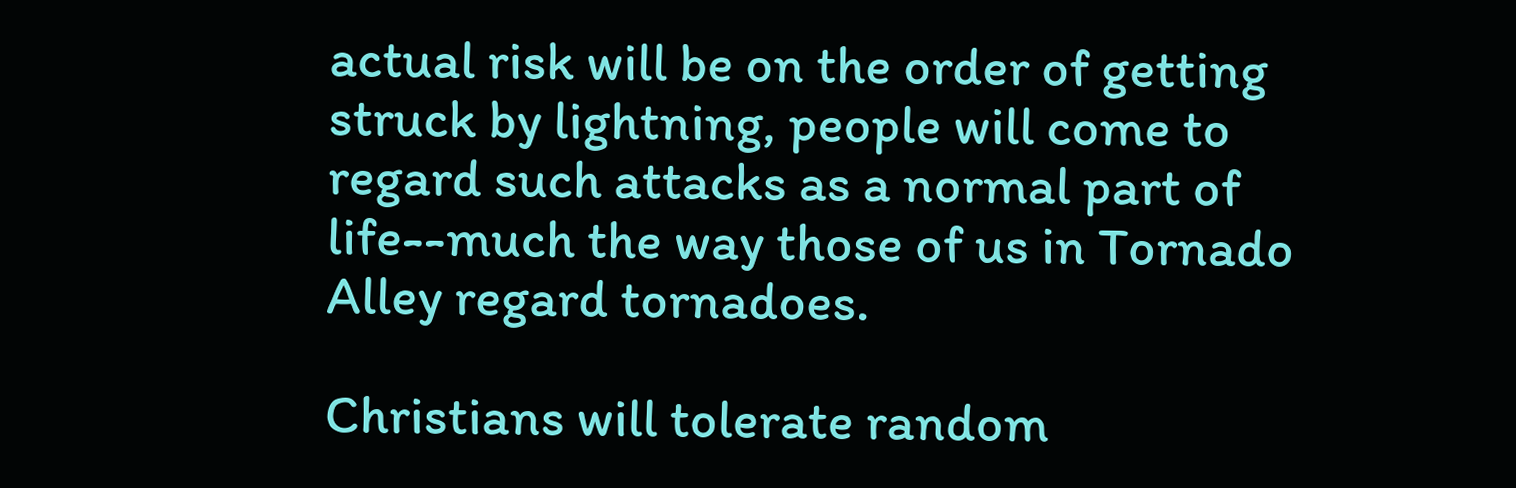actual risk will be on the order of getting struck by lightning, people will come to regard such attacks as a normal part of life--much the way those of us in Tornado Alley regard tornadoes.

Christians will tolerate random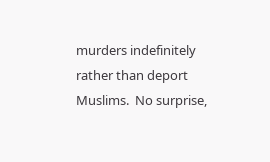murders indefinitely rather than deport Muslims.  No surprise,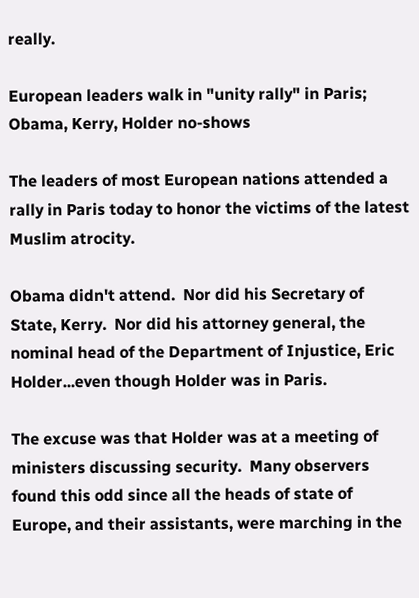really.

European leaders walk in "unity rally" in Paris; Obama, Kerry, Holder no-shows

The leaders of most European nations attended a rally in Paris today to honor the victims of the latest Muslim atrocity.

Obama didn't attend.  Nor did his Secretary of State, Kerry.  Nor did his attorney general, the nominal head of the Department of Injustice, Eric Holder...even though Holder was in Paris.

The excuse was that Holder was at a meeting of ministers discussing security.  Many observers found this odd since all the heads of state of Europe, and their assistants, were marching in the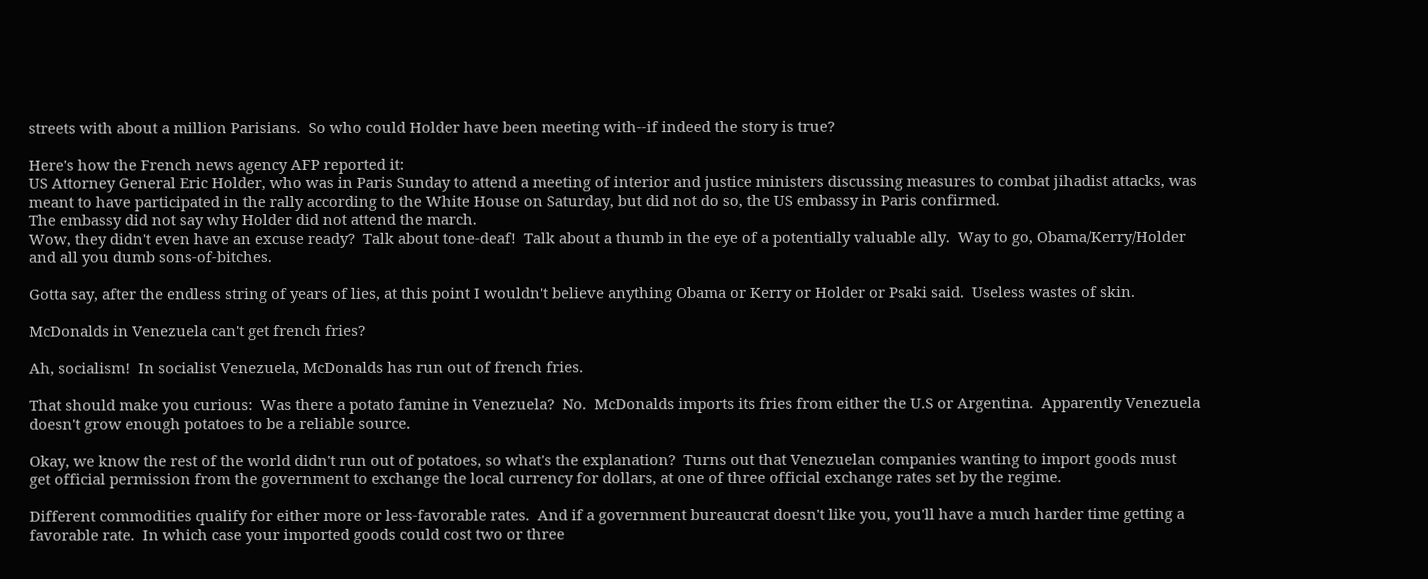streets with about a million Parisians.  So who could Holder have been meeting with--if indeed the story is true?

Here's how the French news agency AFP reported it:
US Attorney General Eric Holder, who was in Paris Sunday to attend a meeting of interior and justice ministers discussing measures to combat jihadist attacks, was meant to have participated in the rally according to the White House on Saturday, but did not do so, the US embassy in Paris confirmed.
The embassy did not say why Holder did not attend the march.
Wow, they didn't even have an excuse ready?  Talk about tone-deaf!  Talk about a thumb in the eye of a potentially valuable ally.  Way to go, Obama/Kerry/Holder and all you dumb sons-of-bitches.

Gotta say, after the endless string of years of lies, at this point I wouldn't believe anything Obama or Kerry or Holder or Psaki said.  Useless wastes of skin.

McDonalds in Venezuela can't get french fries?

Ah, socialism!  In socialist Venezuela, McDonalds has run out of french fries.

That should make you curious:  Was there a potato famine in Venezuela?  No.  McDonalds imports its fries from either the U.S or Argentina.  Apparently Venezuela doesn't grow enough potatoes to be a reliable source.

Okay, we know the rest of the world didn't run out of potatoes, so what's the explanation?  Turns out that Venezuelan companies wanting to import goods must get official permission from the government to exchange the local currency for dollars, at one of three official exchange rates set by the regime.

Different commodities qualify for either more or less-favorable rates.  And if a government bureaucrat doesn't like you, you'll have a much harder time getting a favorable rate.  In which case your imported goods could cost two or three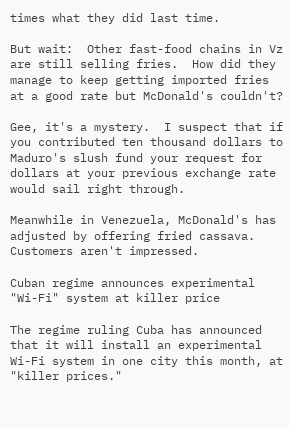times what they did last time.

But wait:  Other fast-food chains in Vz are still selling fries.  How did they manage to keep getting imported fries at a good rate but McDonald's couldn't?

Gee, it's a mystery.  I suspect that if you contributed ten thousand dollars to Maduro's slush fund your request for dollars at your previous exchange rate would sail right through.

Meanwhile in Venezuela, McDonald's has adjusted by offering fried cassava.  Customers aren't impressed.

Cuban regime announces experimental "Wi-Fi" system at killer price

The regime ruling Cuba has announced that it will install an experimental Wi-Fi system in one city this month, at "killer prices."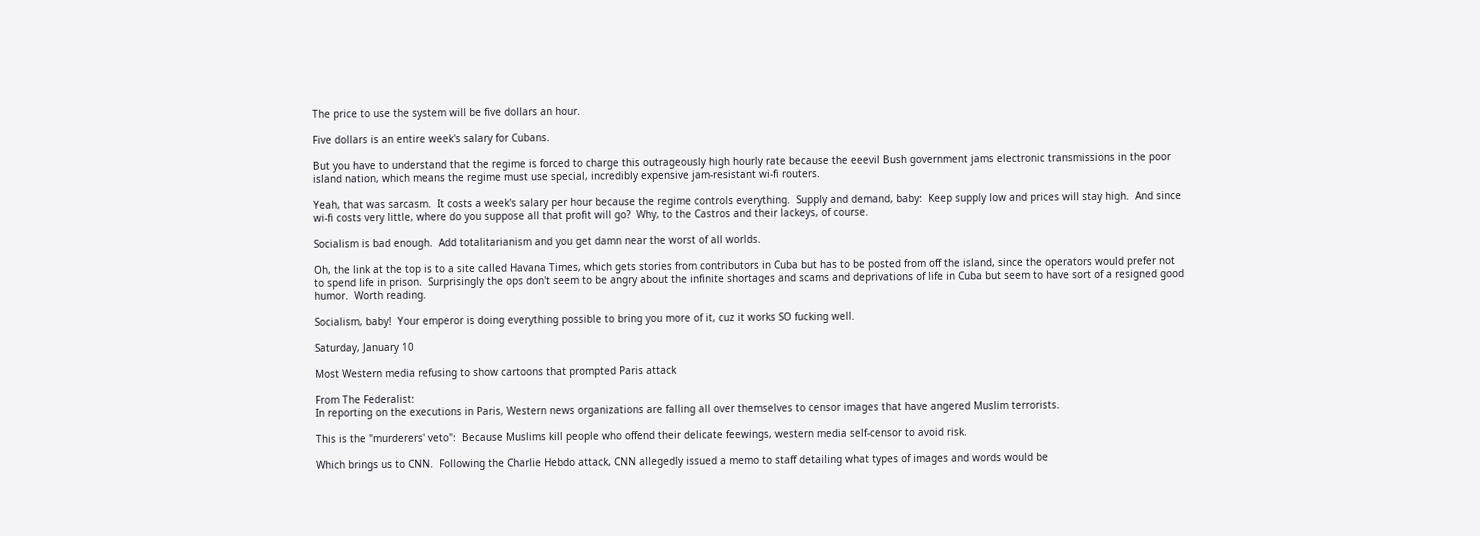The price to use the system will be five dollars an hour.

Five dollars is an entire week's salary for Cubans.

But you have to understand that the regime is forced to charge this outrageously high hourly rate because the eeevil Bush government jams electronic transmissions in the poor island nation, which means the regime must use special, incredibly expensive jam-resistant wi-fi routers.

Yeah, that was sarcasm.  It costs a week's salary per hour because the regime controls everything.  Supply and demand, baby:  Keep supply low and prices will stay high.  And since wi-fi costs very little, where do you suppose all that profit will go?  Why, to the Castros and their lackeys, of course.

Socialism is bad enough.  Add totalitarianism and you get damn near the worst of all worlds.

Oh, the link at the top is to a site called Havana Times, which gets stories from contributors in Cuba but has to be posted from off the island, since the operators would prefer not to spend life in prison.  Surprisingly the ops don't seem to be angry about the infinite shortages and scams and deprivations of life in Cuba but seem to have sort of a resigned good humor.  Worth reading.

Socialism, baby!  Your emperor is doing everything possible to bring you more of it, cuz it works SO fucking well.

Saturday, January 10

Most Western media refusing to show cartoons that prompted Paris attack

From The Federalist:
In reporting on the executions in Paris, Western news organizations are falling all over themselves to censor images that have angered Muslim terrorists.

This is the "murderers' veto":  Because Muslims kill people who offend their delicate feewings, western media self-censor to avoid risk.

Which brings us to CNN.  Following the Charlie Hebdo attack, CNN allegedly issued a memo to staff detailing what types of images and words would be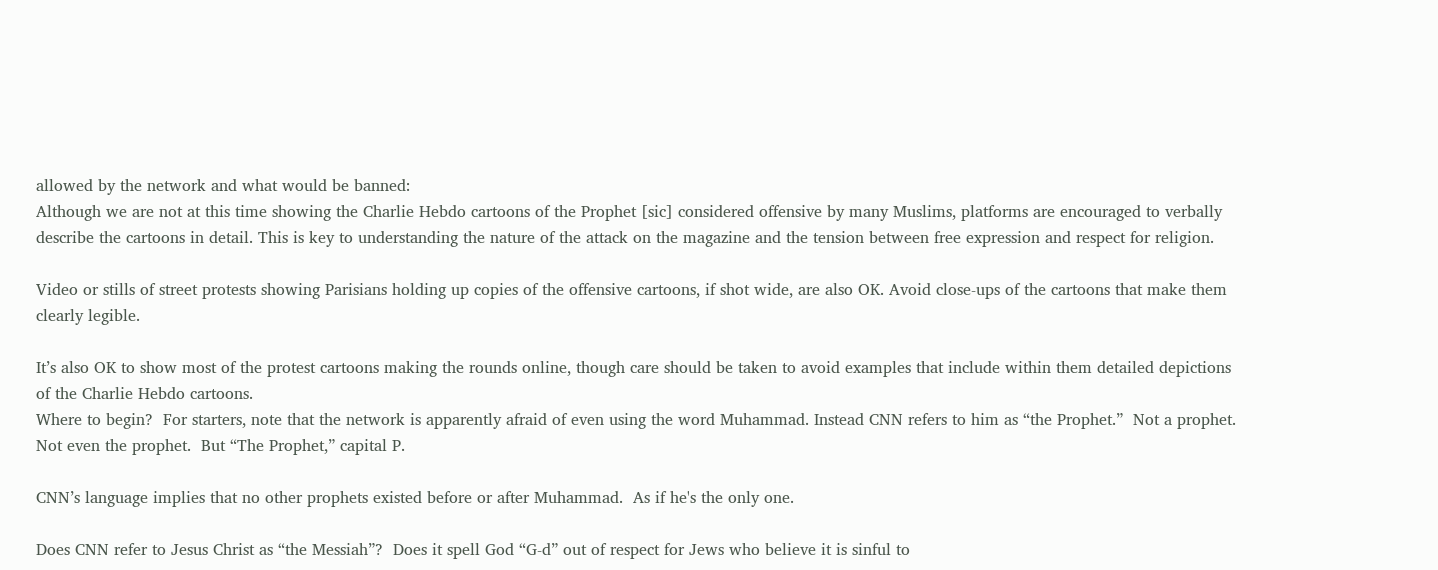allowed by the network and what would be banned:
Although we are not at this time showing the Charlie Hebdo cartoons of the Prophet [sic] considered offensive by many Muslims, platforms are encouraged to verbally describe the cartoons in detail. This is key to understanding the nature of the attack on the magazine and the tension between free expression and respect for religion.

Video or stills of street protests showing Parisians holding up copies of the offensive cartoons, if shot wide, are also OK. Avoid close-ups of the cartoons that make them clearly legible.

It’s also OK to show most of the protest cartoons making the rounds online, though care should be taken to avoid examples that include within them detailed depictions of the Charlie Hebdo cartoons.
Where to begin?  For starters, note that the network is apparently afraid of even using the word Muhammad. Instead CNN refers to him as “the Prophet.”  Not a prophet.  Not even the prophet.  But “The Prophet,” capital P.

CNN’s language implies that no other prophets existed before or after Muhammad.  As if he's the only one.

Does CNN refer to Jesus Christ as “the Messiah”?  Does it spell God “G-d” out of respect for Jews who believe it is sinful to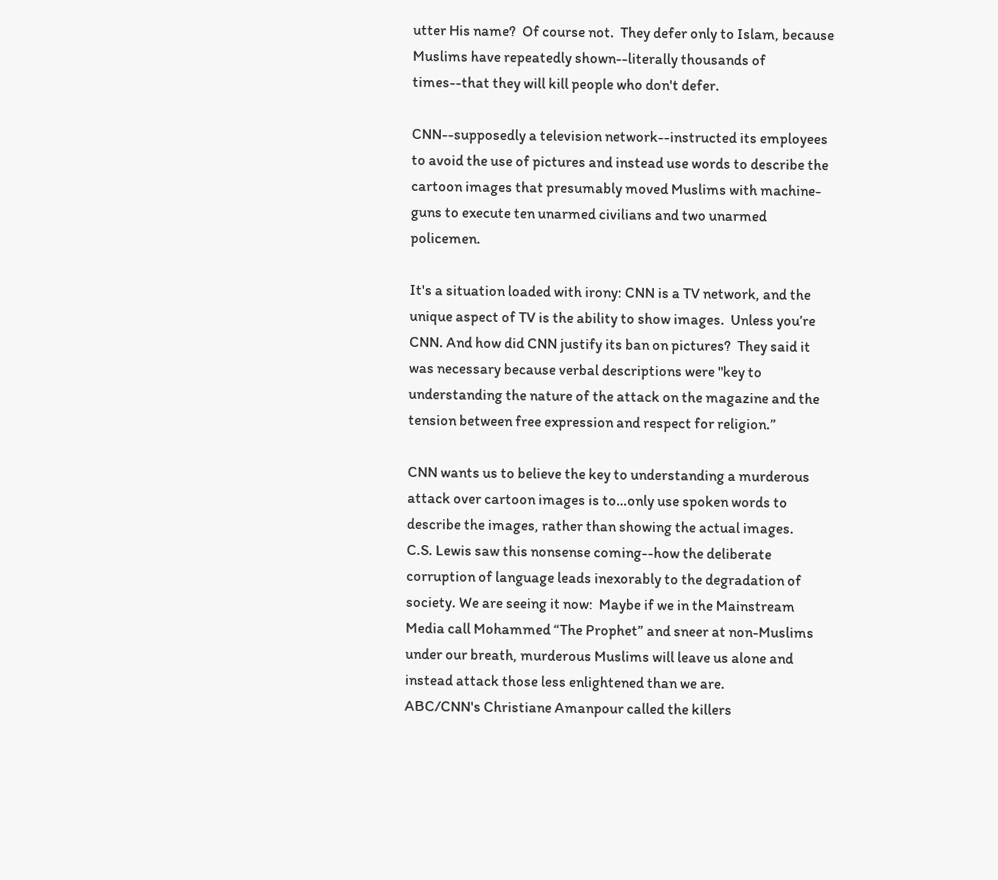utter His name?  Of course not.  They defer only to Islam, because Muslims have repeatedly shown--literally thousands of times--that they will kill people who don't defer.

CNN--supposedly a television network--instructed its employees to avoid the use of pictures and instead use words to describe the cartoon images that presumably moved Muslims with machine-guns to execute ten unarmed civilians and two unarmed policemen.

It's a situation loaded with irony: CNN is a TV network, and the unique aspect of TV is the ability to show images.  Unless you’re CNN. And how did CNN justify its ban on pictures?  They said it was necessary because verbal descriptions were "key to understanding the nature of the attack on the magazine and the tension between free expression and respect for religion.”

CNN wants us to believe the key to understanding a murderous attack over cartoon images is to…only use spoken words to describe the images, rather than showing the actual images.
C.S. Lewis saw this nonsense coming--how the deliberate corruption of language leads inexorably to the degradation of society. We are seeing it now:  Maybe if we in the Mainstream Media call Mohammed “The Prophet” and sneer at non-Muslims under our breath, murderous Muslims will leave us alone and instead attack those less enlightened than we are.
ABC/CNN's Christiane Amanpour called the killers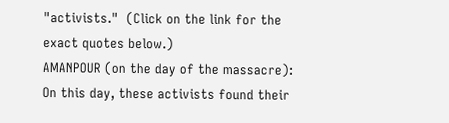"activists."  (Click on the link for the exact quotes below.)
AMANPOUR (on the day of the massacre): On this day, these activists found their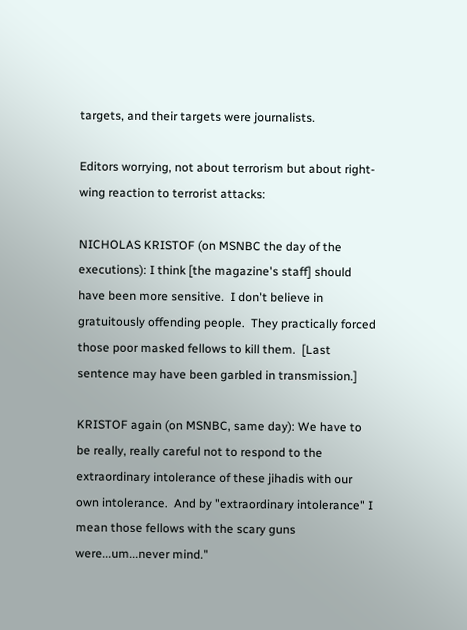targets, and their targets were journalists.

Editors worrying, not about terrorism but about right-wing reaction to terrorist attacks:

NICHOLAS KRISTOF (on MSNBC the day of the executions): I think [the magazine's staff] should have been more sensitive.  I don't believe in gratuitously offending people.  They practically forced those poor masked fellows to kill them.  [Last sentence may have been garbled in transmission.]

KRISTOF again (on MSNBC, same day): We have to be really, really careful not to respond to the extraordinary intolerance of these jihadis with our own intolerance.  And by "extraordinary intolerance" I mean those fellows with the scary guns were...um...never mind."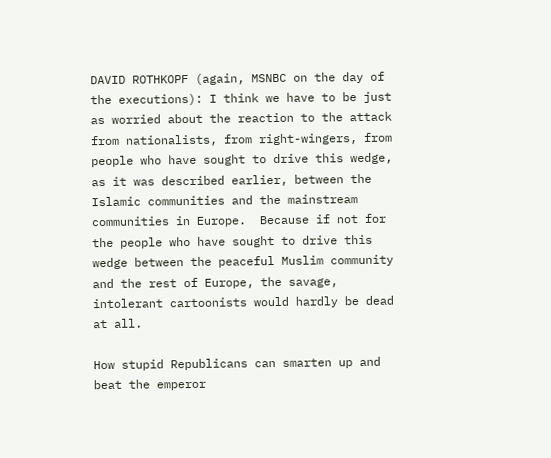DAVID ROTHKOPF (again, MSNBC on the day of the executions): I think we have to be just as worried about the reaction to the attack from nationalists, from right-wingers, from people who have sought to drive this wedge, as it was described earlier, between the Islamic communities and the mainstream communities in Europe.  Because if not for the people who have sought to drive this wedge between the peaceful Muslim community and the rest of Europe, the savage, intolerant cartoonists would hardly be dead at all.

How stupid Republicans can smarten up and beat the emperor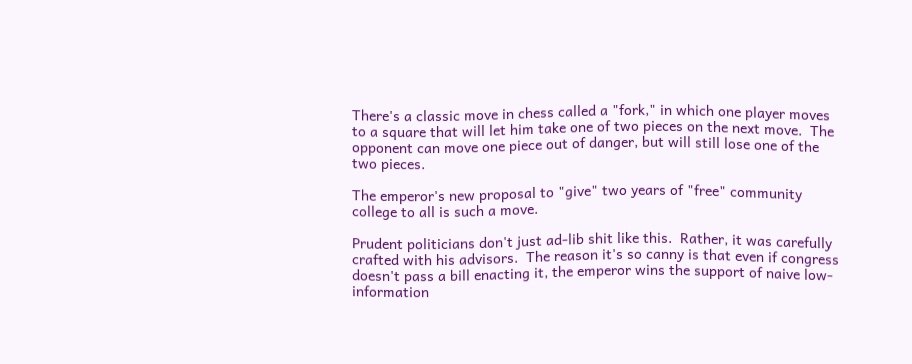There's a classic move in chess called a "fork," in which one player moves to a square that will let him take one of two pieces on the next move.  The opponent can move one piece out of danger, but will still lose one of the two pieces.

The emperor's new proposal to "give" two years of "free" community college to all is such a move.

Prudent politicians don't just ad-lib shit like this.  Rather, it was carefully crafted with his advisors.  The reason it's so canny is that even if congress doesn't pass a bill enacting it, the emperor wins the support of naive low-information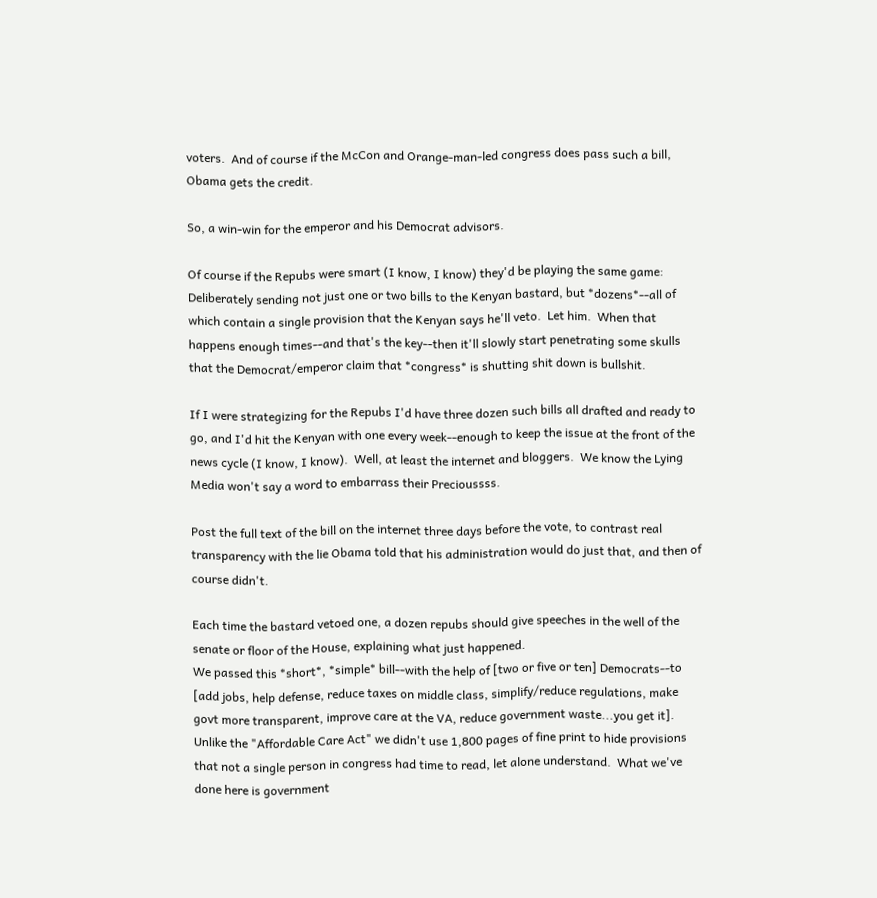voters.  And of course if the McCon and Orange-man-led congress does pass such a bill, Obama gets the credit.

So, a win-win for the emperor and his Democrat advisors.

Of course if the Repubs were smart (I know, I know) they'd be playing the same game:  Deliberately sending not just one or two bills to the Kenyan bastard, but *dozens*--all of which contain a single provision that the Kenyan says he'll veto.  Let him.  When that happens enough times--and that's the key--then it'll slowly start penetrating some skulls that the Democrat/emperor claim that *congress* is shutting shit down is bullshit.

If I were strategizing for the Repubs I'd have three dozen such bills all drafted and ready to go, and I'd hit the Kenyan with one every week--enough to keep the issue at the front of the news cycle (I know, I know).  Well, at least the internet and bloggers.  We know the Lying Media won't say a word to embarrass their Precioussss.

Post the full text of the bill on the internet three days before the vote, to contrast real transparency with the lie Obama told that his administration would do just that, and then of course didn't.

Each time the bastard vetoed one, a dozen repubs should give speeches in the well of the senate or floor of the House, explaining what just happened.
We passed this *short*, *simple* bill--with the help of [two or five or ten] Democrats--to [add jobs, help defense, reduce taxes on middle class, simplify/reduce regulations, make govt more transparent, improve care at the VA, reduce government waste...you get it].  Unlike the "Affordable Care Act" we didn't use 1,800 pages of fine print to hide provisions that not a single person in congress had time to read, let alone understand.  What we've done here is government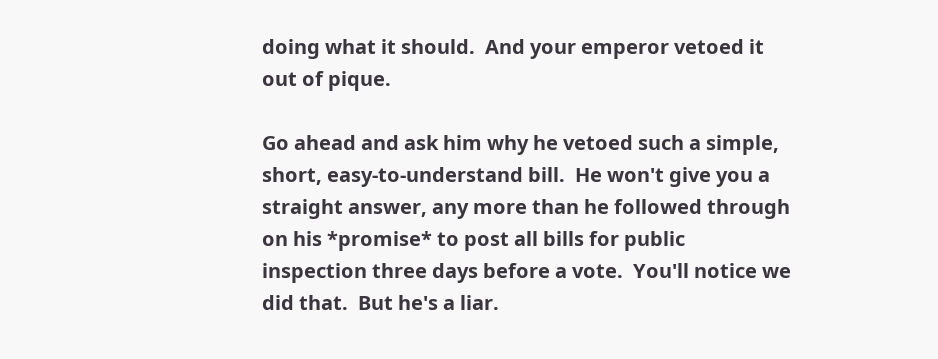doing what it should.  And your emperor vetoed it out of pique.

Go ahead and ask him why he vetoed such a simple, short, easy-to-understand bill.  He won't give you a straight answer, any more than he followed through on his *promise* to post all bills for public inspection three days before a vote.  You'll notice we did that.  But he's a liar.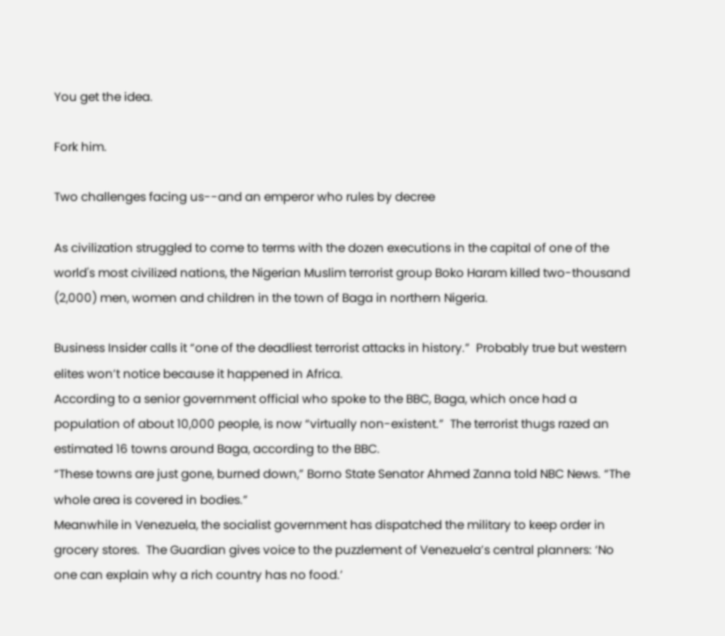You get the idea.

Fork him.

Two challenges facing us--and an emperor who rules by decree

As civilization struggled to come to terms with the dozen executions in the capital of one of the world's most civilized nations, the Nigerian Muslim terrorist group Boko Haram killed two-thousand (2,000) men, women and children in the town of Baga in northern Nigeria.

Business Insider calls it “one of the deadliest terrorist attacks in history.”  Probably true but western elites won’t notice because it happened in Africa.
According to a senior government official who spoke to the BBC, Baga, which once had a population of about 10,000 people, is now “virtually non-existent.”  The terrorist thugs razed an estimated 16 towns around Baga, according to the BBC.
“These towns are just gone, burned down,” Borno State Senator Ahmed Zanna told NBC News. “The whole area is covered in bodies.”
Meanwhile in Venezuela, the socialist government has dispatched the military to keep order in grocery stores.  The Guardian gives voice to the puzzlement of Venezuela’s central planners: ‘No one can explain why a rich country has no food.’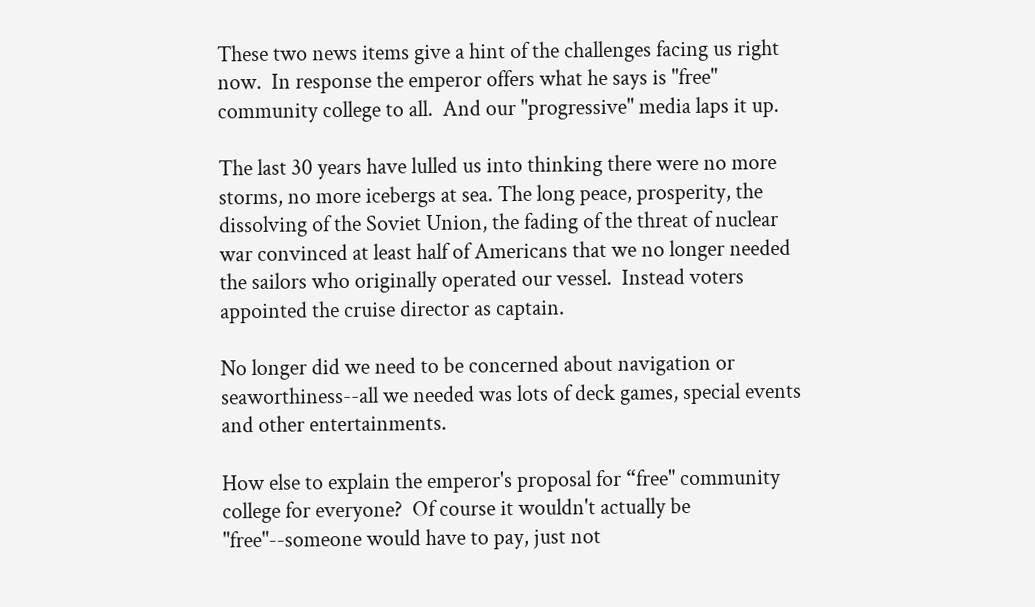These two news items give a hint of the challenges facing us right now.  In response the emperor offers what he says is "free" community college to all.  And our "progressive" media laps it up.

The last 30 years have lulled us into thinking there were no more storms, no more icebergs at sea. The long peace, prosperity, the dissolving of the Soviet Union, the fading of the threat of nuclear war convinced at least half of Americans that we no longer needed the sailors who originally operated our vessel.  Instead voters appointed the cruise director as captain.

No longer did we need to be concerned about navigation or seaworthiness--all we needed was lots of deck games, special events and other entertainments.

How else to explain the emperor's proposal for “free" community college for everyone?  Of course it wouldn't actually be "free"--someone would have to pay, just not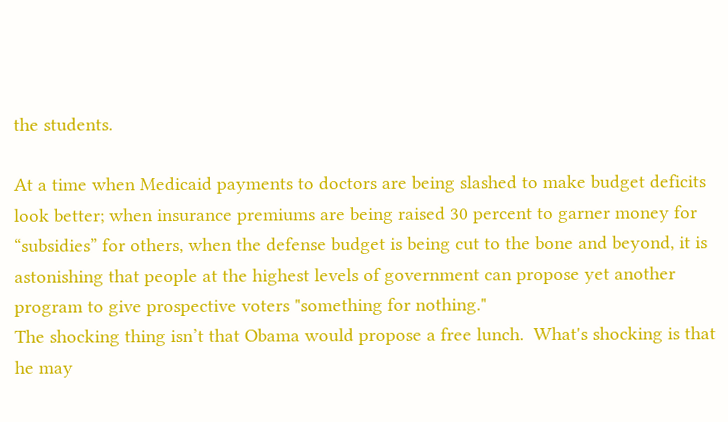the students.

At a time when Medicaid payments to doctors are being slashed to make budget deficits look better; when insurance premiums are being raised 30 percent to garner money for “subsidies” for others, when the defense budget is being cut to the bone and beyond, it is astonishing that people at the highest levels of government can propose yet another program to give prospective voters "something for nothing."
The shocking thing isn’t that Obama would propose a free lunch.  What's shocking is that he may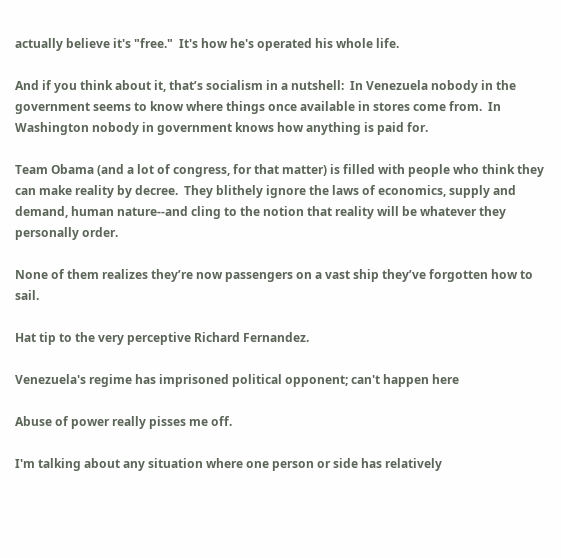actually believe it's "free."  It's how he's operated his whole life.

And if you think about it, that’s socialism in a nutshell:  In Venezuela nobody in the government seems to know where things once available in stores come from.  In Washington nobody in government knows how anything is paid for.

Team Obama (and a lot of congress, for that matter) is filled with people who think they can make reality by decree.  They blithely ignore the laws of economics, supply and demand, human nature--and cling to the notion that reality will be whatever they personally order.

None of them realizes they’re now passengers on a vast ship they’ve forgotten how to sail.

Hat tip to the very perceptive Richard Fernandez.

Venezuela's regime has imprisoned political opponent; can't happen here

Abuse of power really pisses me off.

I'm talking about any situation where one person or side has relatively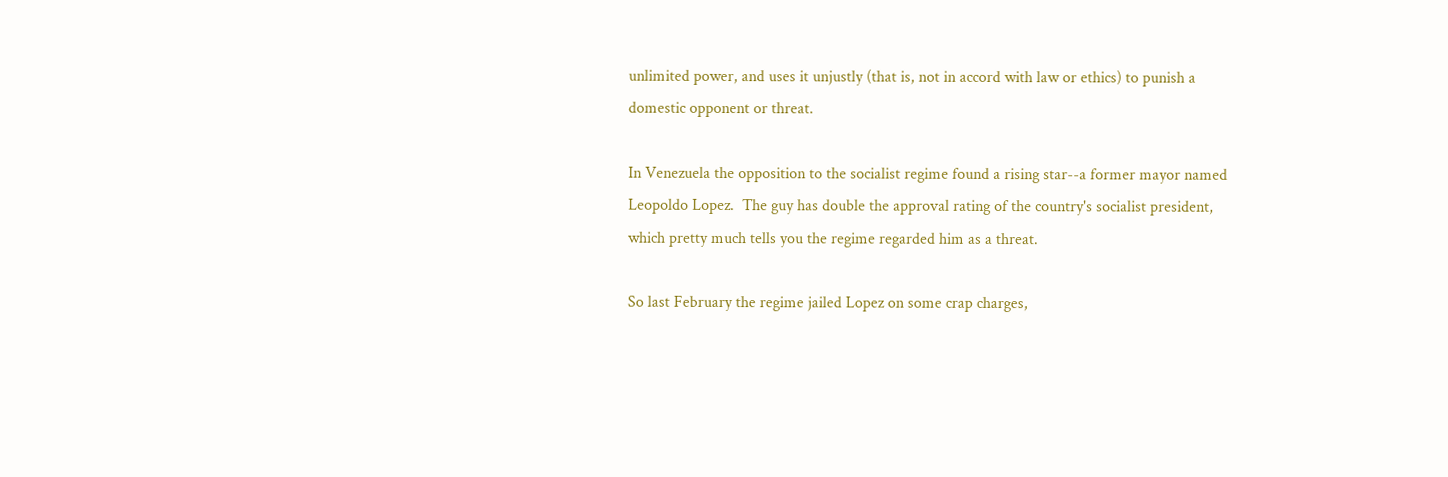unlimited power, and uses it unjustly (that is, not in accord with law or ethics) to punish a domestic opponent or threat.

In Venezuela the opposition to the socialist regime found a rising star--a former mayor named Leopoldo Lopez.  The guy has double the approval rating of the country's socialist president, which pretty much tells you the regime regarded him as a threat.

So last February the regime jailed Lopez on some crap charges,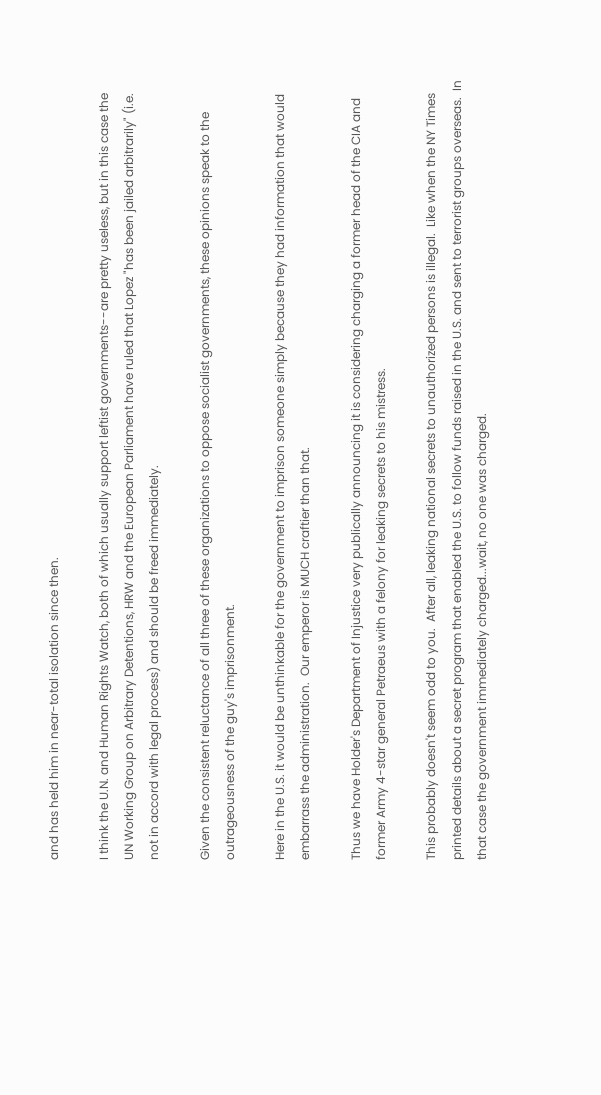and has held him in near-total isolation since then.

I think the U.N. and Human Rights Watch, both of which usually support leftist governments--are pretty useless, but in this case the UN Working Group on Arbitrary Detentions, HRW and the European Parliament have ruled that Lopez "has been jailed arbitrarily" (i.e. not in accord with legal process) and should be freed immediately.

Given the consistent reluctance of all three of these organizations to oppose socialist governments, these opinions speak to the outrageousness of the guy's imprisonment.

Here in the U.S. it would be unthinkable for the government to imprison someone simply because they had information that would embarrass the administration.  Our emperor is MUCH craftier than that.

Thus we have Holder's Department of Injustice very publically announcing it is considering charging a former head of the CIA and former Army 4-star general Petraeus with a felony for leaking secrets to his mistress.

This probably doesn't seem odd to you.  After all, leaking national secrets to unauthorized persons is illegal.  Like when the NY Times printed details about a secret program that enabled the U.S. to follow funds raised in the U.S. and sent to terrorist groups overseas.  In that case the government immediately charged...wait, no one was charged.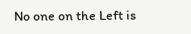No one on the Left is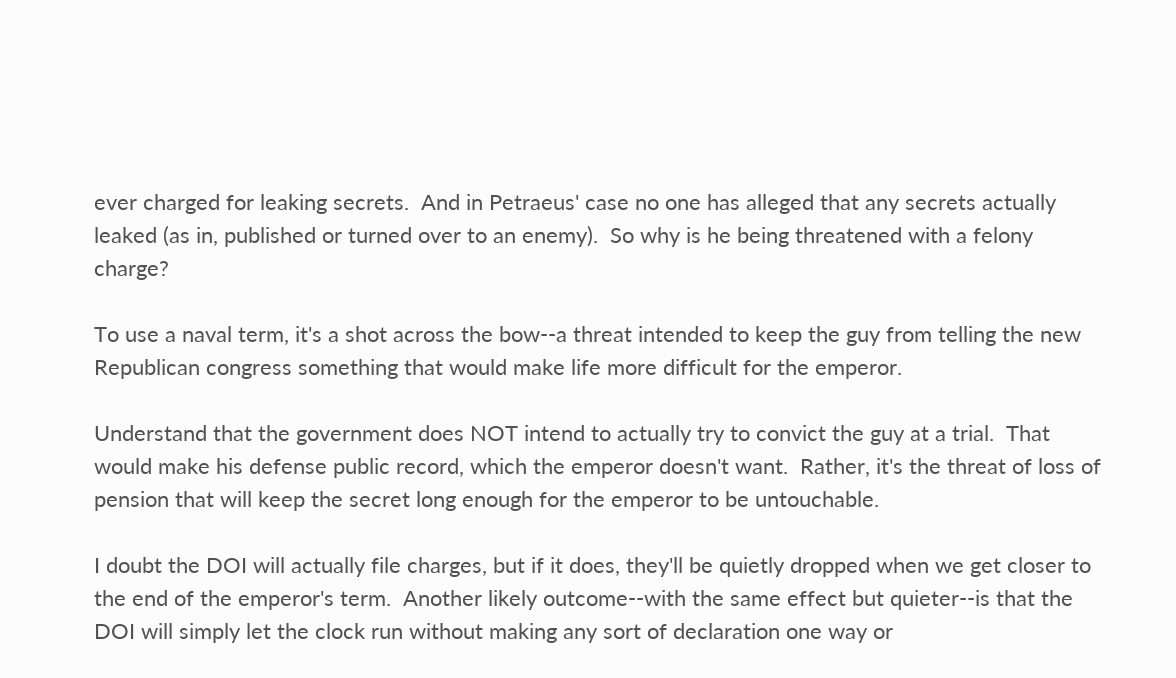ever charged for leaking secrets.  And in Petraeus' case no one has alleged that any secrets actually leaked (as in, published or turned over to an enemy).  So why is he being threatened with a felony charge?

To use a naval term, it's a shot across the bow--a threat intended to keep the guy from telling the new Republican congress something that would make life more difficult for the emperor.

Understand that the government does NOT intend to actually try to convict the guy at a trial.  That would make his defense public record, which the emperor doesn't want.  Rather, it's the threat of loss of pension that will keep the secret long enough for the emperor to be untouchable.

I doubt the DOI will actually file charges, but if it does, they'll be quietly dropped when we get closer to the end of the emperor's term.  Another likely outcome--with the same effect but quieter--is that the DOI will simply let the clock run without making any sort of declaration one way or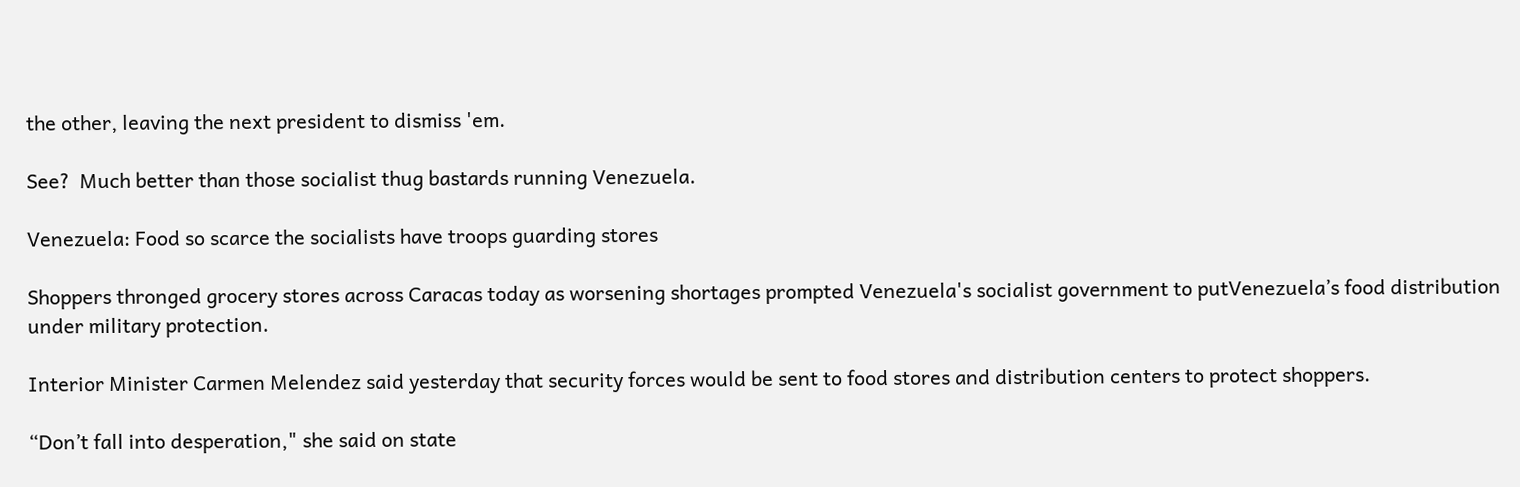the other, leaving the next president to dismiss 'em.

See?  Much better than those socialist thug bastards running Venezuela.

Venezuela: Food so scarce the socialists have troops guarding stores

Shoppers thronged grocery stores across Caracas today as worsening shortages prompted Venezuela's socialist government to putVenezuela’s food distribution under military protection.

Interior Minister Carmen Melendez said yesterday that security forces would be sent to food stores and distribution centers to protect shoppers.

“Don’t fall into desperation," she said on state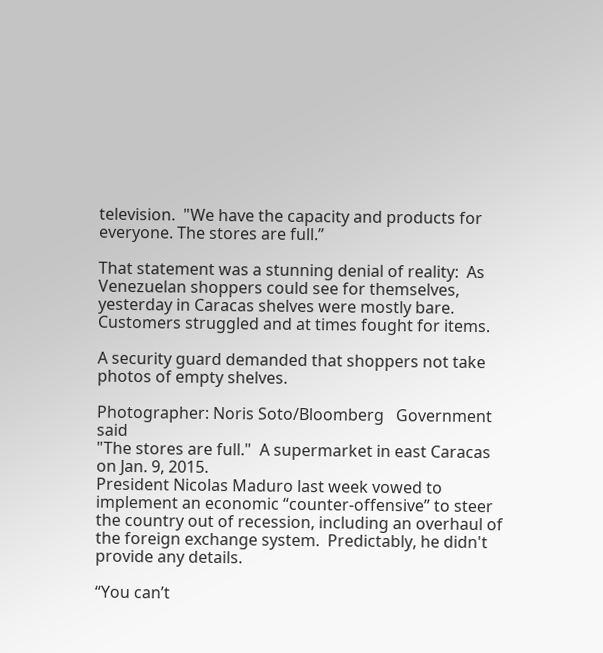television.  "We have the capacity and products for everyone. The stores are full.”

That statement was a stunning denial of reality:  As Venezuelan shoppers could see for themselves, yesterday in Caracas shelves were mostly bare. Customers struggled and at times fought for items.

A security guard demanded that shoppers not take photos of empty shelves.

Photographer: Noris Soto/Bloomberg   Government said
"The stores are full."  A supermarket in east Caracas on Jan. 9, 2015.
President Nicolas Maduro last week vowed to implement an economic “counter-offensive” to steer the country out of recession, including an overhaul of the foreign exchange system.  Predictably, he didn't provide any details.

“You can’t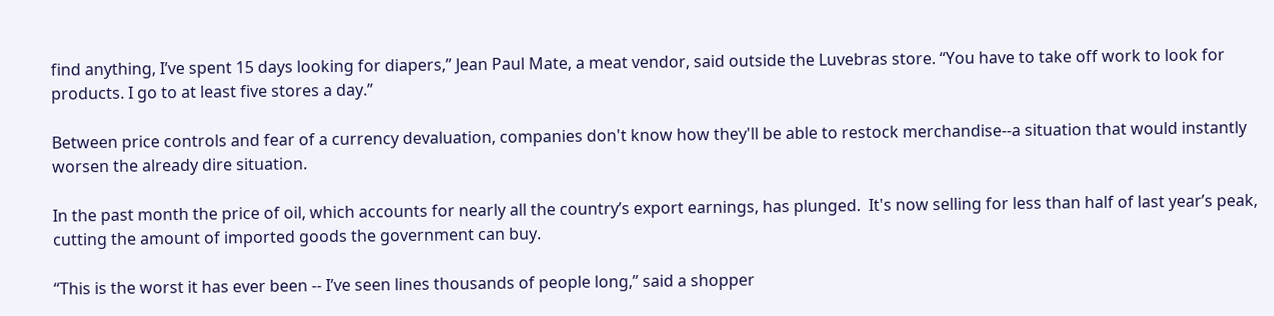find anything, I’ve spent 15 days looking for diapers,” Jean Paul Mate, a meat vendor, said outside the Luvebras store. “You have to take off work to look for products. I go to at least five stores a day.”

Between price controls and fear of a currency devaluation, companies don't know how they'll be able to restock merchandise--a situation that would instantly worsen the already dire situation.

In the past month the price of oil, which accounts for nearly all the country’s export earnings, has plunged.  It's now selling for less than half of last year’s peak, cutting the amount of imported goods the government can buy.

“This is the worst it has ever been -- I’ve seen lines thousands of people long,” said a shopper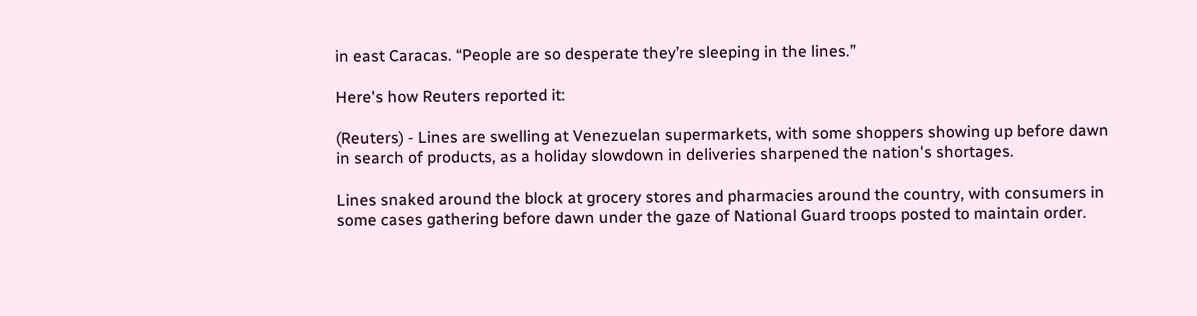in east Caracas. “People are so desperate they’re sleeping in the lines.”

Here's how Reuters reported it:

(Reuters) - Lines are swelling at Venezuelan supermarkets, with some shoppers showing up before dawn in search of products, as a holiday slowdown in deliveries sharpened the nation's shortages.

Lines snaked around the block at grocery stores and pharmacies around the country, with consumers in some cases gathering before dawn under the gaze of National Guard troops posted to maintain order.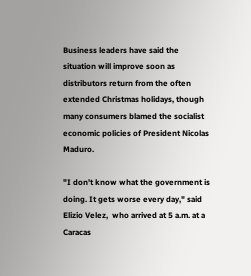Business leaders have said the situation will improve soon as distributors return from the often extended Christmas holidays, though many consumers blamed the socialist economic policies of President Nicolas Maduro.

"I don't know what the government is doing. It gets worse every day," said Elizio Velez,  who arrived at 5 a.m. at a Caracas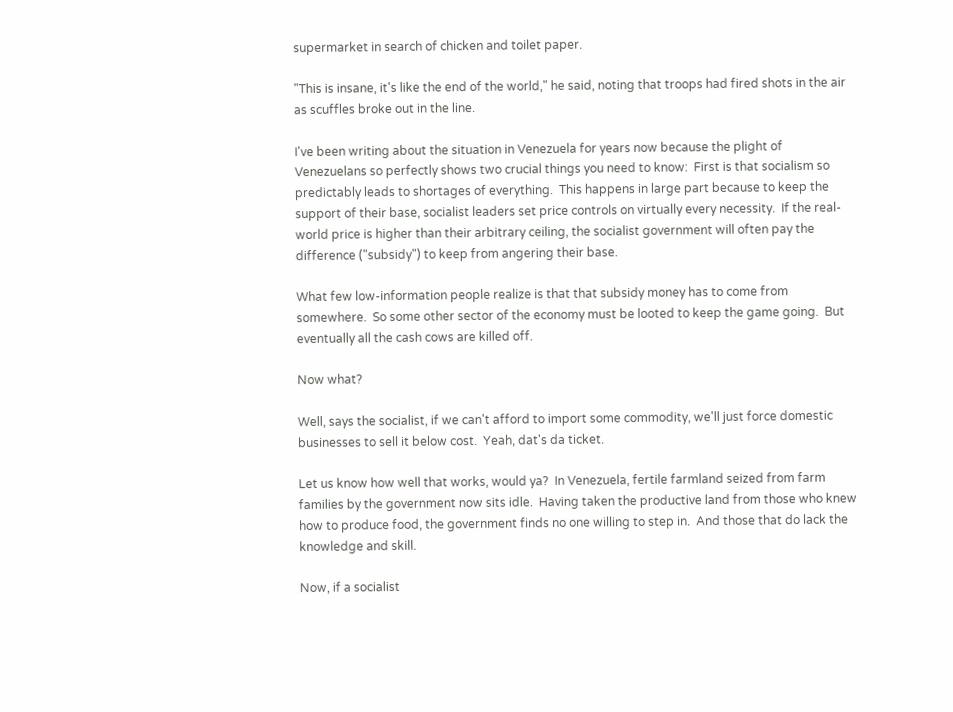supermarket in search of chicken and toilet paper.

"This is insane, it's like the end of the world," he said, noting that troops had fired shots in the air as scuffles broke out in the line.

I've been writing about the situation in Venezuela for years now because the plight of Venezuelans so perfectly shows two crucial things you need to know:  First is that socialism so predictably leads to shortages of everything.  This happens in large part because to keep the support of their base, socialist leaders set price controls on virtually every necessity.  If the real-world price is higher than their arbitrary ceiling, the socialist government will often pay the difference ("subsidy") to keep from angering their base.

What few low-information people realize is that that subsidy money has to come from somewhere.  So some other sector of the economy must be looted to keep the game going.  But eventually all the cash cows are killed off.

Now what?

Well, says the socialist, if we can't afford to import some commodity, we'll just force domestic businesses to sell it below cost.  Yeah, dat's da ticket.

Let us know how well that works, would ya?  In Venezuela, fertile farmland seized from farm families by the government now sits idle.  Having taken the productive land from those who knew how to produce food, the government finds no one willing to step in.  And those that do lack the knowledge and skill.

Now, if a socialist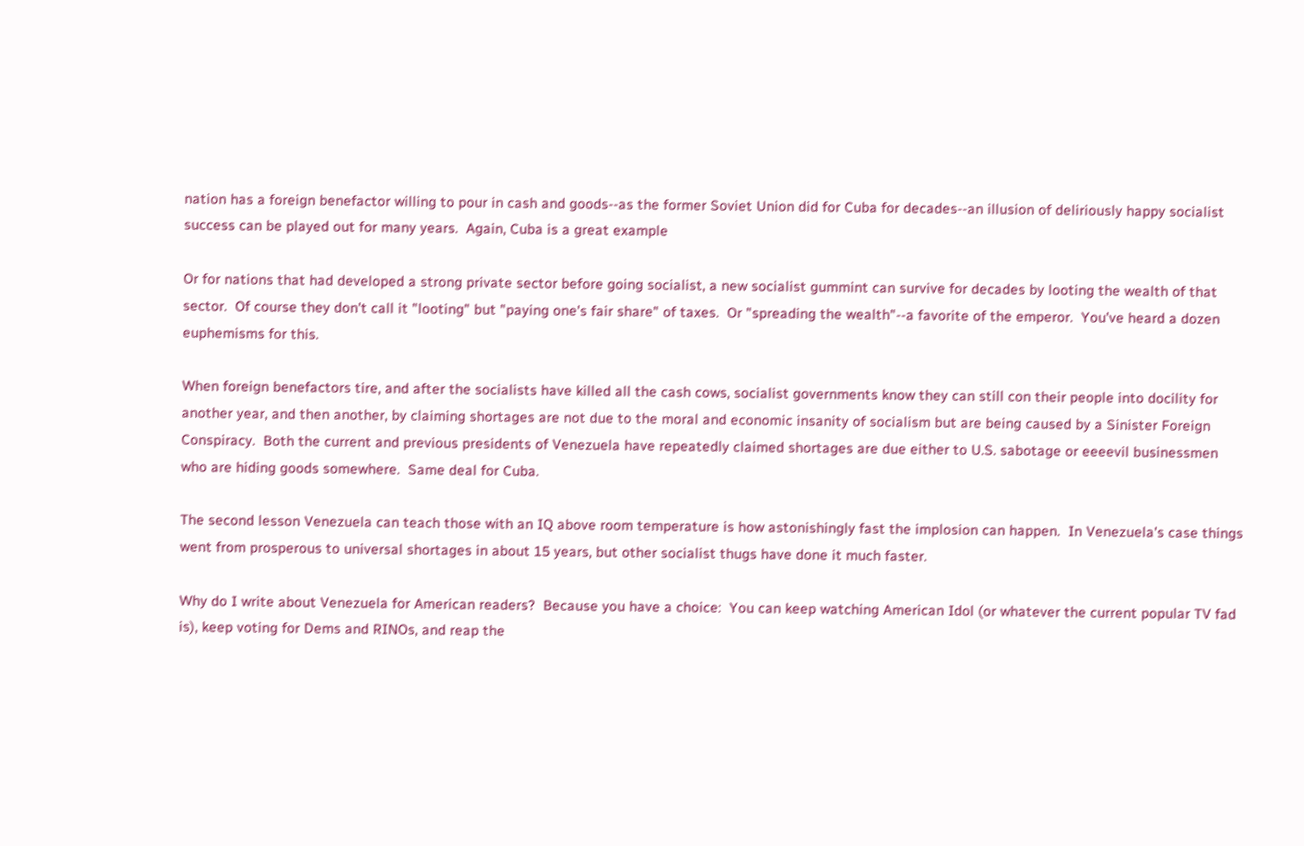nation has a foreign benefactor willing to pour in cash and goods--as the former Soviet Union did for Cuba for decades--an illusion of deliriously happy socialist success can be played out for many years.  Again, Cuba is a great example

Or for nations that had developed a strong private sector before going socialist, a new socialist gummint can survive for decades by looting the wealth of that sector.  Of course they don't call it "looting" but "paying one's fair share" of taxes.  Or "spreading the wealth"--a favorite of the emperor.  You've heard a dozen euphemisms for this.

When foreign benefactors tire, and after the socialists have killed all the cash cows, socialist governments know they can still con their people into docility for another year, and then another, by claiming shortages are not due to the moral and economic insanity of socialism but are being caused by a Sinister Foreign Conspiracy.  Both the current and previous presidents of Venezuela have repeatedly claimed shortages are due either to U.S. sabotage or eeeevil businessmen who are hiding goods somewhere.  Same deal for Cuba.

The second lesson Venezuela can teach those with an IQ above room temperature is how astonishingly fast the implosion can happen.  In Venezuela's case things went from prosperous to universal shortages in about 15 years, but other socialist thugs have done it much faster.

Why do I write about Venezuela for American readers?  Because you have a choice:  You can keep watching American Idol (or whatever the current popular TV fad is), keep voting for Dems and RINOs, and reap the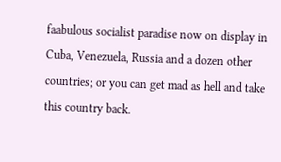faabulous socialist paradise now on display in Cuba, Venezuela, Russia and a dozen other countries; or you can get mad as hell and take this country back.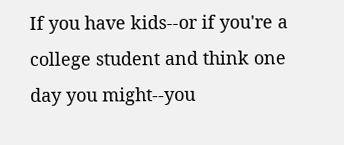If you have kids--or if you're a college student and think one day you might--you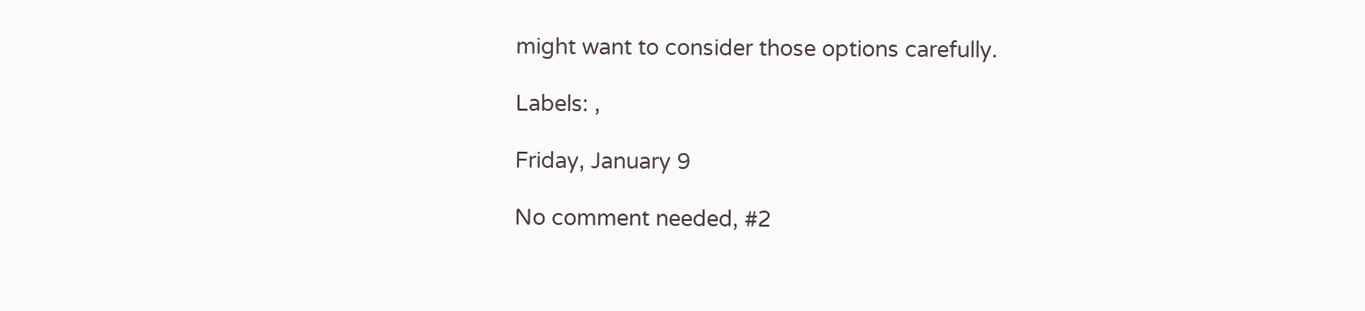might want to consider those options carefully.

Labels: ,

Friday, January 9

No comment needed, #2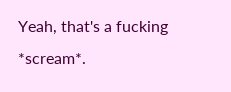Yeah, that's a fucking *scream*.